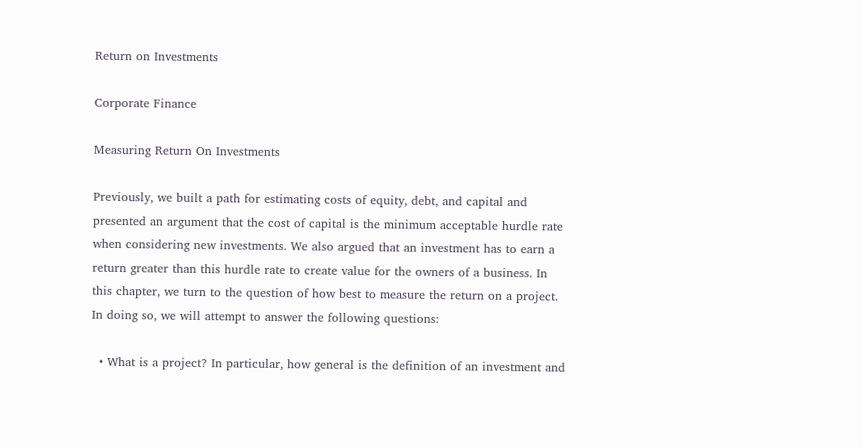Return on Investments

Corporate Finance

Measuring Return On Investments

Previously, we built a path for estimating costs of equity, debt, and capital and presented an argument that the cost of capital is the minimum acceptable hurdle rate when considering new investments. We also argued that an investment has to earn a return greater than this hurdle rate to create value for the owners of a business. In this chapter, we turn to the question of how best to measure the return on a project. In doing so, we will attempt to answer the following questions:

  • What is a project? In particular, how general is the definition of an investment and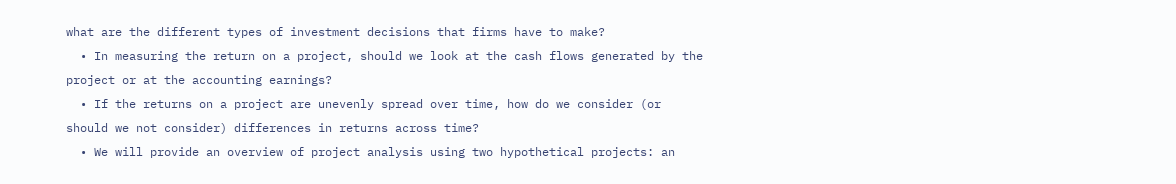what are the different types of investment decisions that firms have to make?
  • In measuring the return on a project, should we look at the cash flows generated by the project or at the accounting earnings?
  • If the returns on a project are unevenly spread over time, how do we consider (or should we not consider) differences in returns across time?
  • We will provide an overview of project analysis using two hypothetical projects: an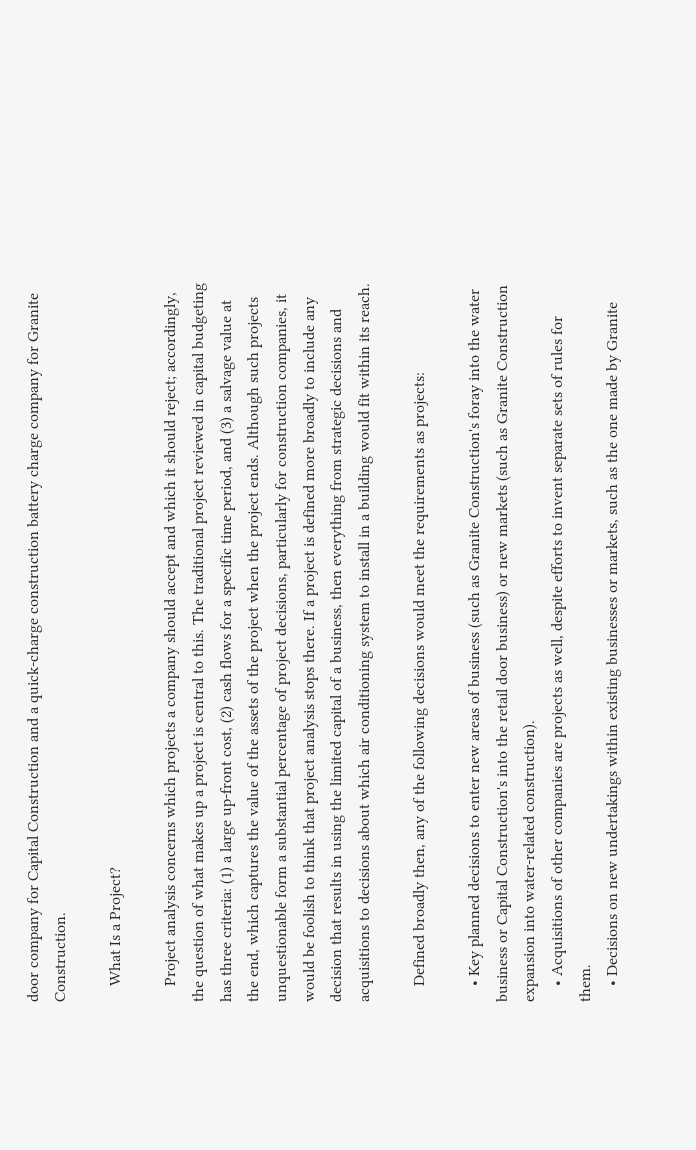door company for Capital Construction and a quick-charge construction battery charge company for Granite Construction.

    What Is a Project?

    Project analysis concerns which projects a company should accept and which it should reject; accordingly, the question of what makes up a project is central to this. The traditional project reviewed in capital budgeting has three criteria: (1) a large up-front cost, (2) cash flows for a specific time period, and (3) a salvage value at the end, which captures the value of the assets of the project when the project ends. Although such projects unquestionable form a substantial percentage of project decisions, particularly for construction companies, it would be foolish to think that project analysis stops there. If a project is defined more broadly to include any decision that results in using the limited capital of a business, then everything from strategic decisions and acquisitions to decisions about which air conditioning system to install in a building would fit within its reach.

    Defined broadly then, any of the following decisions would meet the requirements as projects:

    • Key planned decisions to enter new areas of business (such as Granite Construction's foray into the water business or Capital Construction's into the retail door business) or new markets (such as Granite Construction expansion into water-related construction).
    • Acquisitions of other companies are projects as well, despite efforts to invent separate sets of rules for them.
    • Decisions on new undertakings within existing businesses or markets, such as the one made by Granite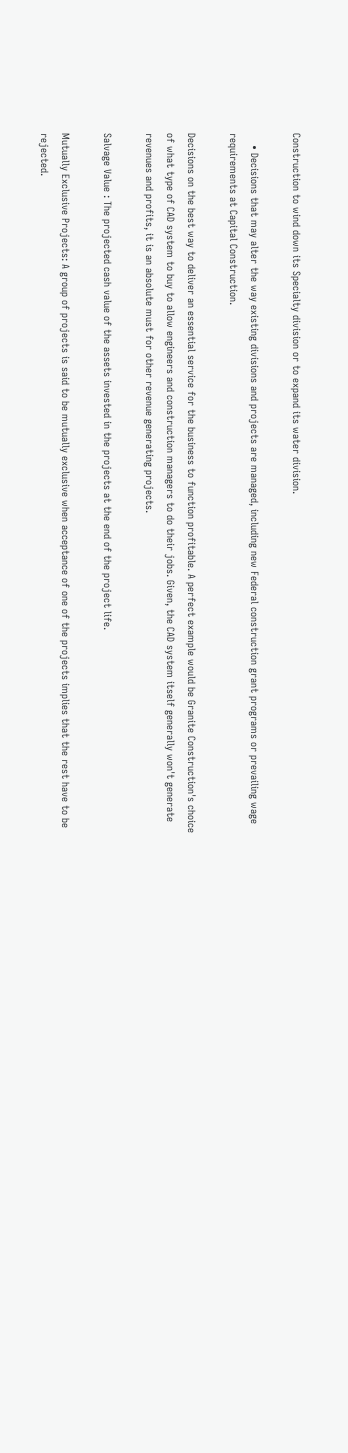Construction to wind down its Specialty division or to expand its water division.

    • Decisions that may alter the way existing divisions and projects are managed, including new Federal construction grant programs or prevailing wage requirements at Capital Construction.

Decisions on the best way to deliver an essential service for the business to function profitable. A perfect example would be Granite Construction's choice of what type of CAD system to buy to allow engineers and construction managers to do their jobs. Given, the CAD system itself generally won't generate revenues and profits, it is an absolute must for other revenue generating projects.

Salvage Value : The projected cash value of the assets invested in the projects at the end of the project life.

Mutually Exclusive Projects: A group of projects is said to be mutually exclusive when acceptance of one of the projects implies that the rest have to be rejected.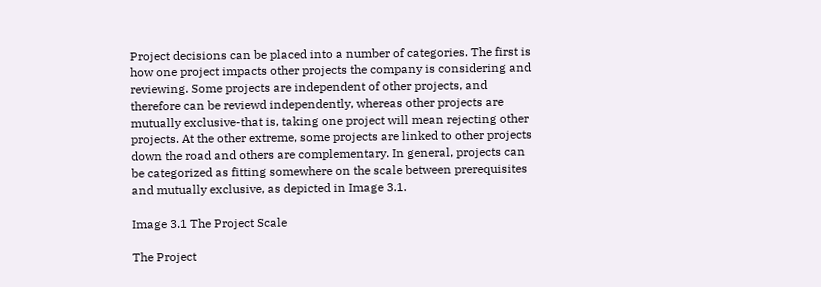Project decisions can be placed into a number of categories. The first is how one project impacts other projects the company is considering and reviewing. Some projects are independent of other projects, and therefore can be reviewd independently, whereas other projects are mutually exclusive-that is, taking one project will mean rejecting other projects. At the other extreme, some projects are linked to other projects down the road and others are complementary. In general, projects can be categorized as fitting somewhere on the scale between prerequisites and mutually exclusive, as depicted in Image 3.1.

Image 3.1 The Project Scale

The Project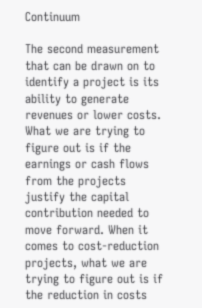Continuum

The second measurement that can be drawn on to identify a project is its ability to generate revenues or lower costs. What we are trying to figure out is if the earnings or cash flows from the projects justify the capital contribution needed to move forward. When it comes to cost-reduction projects, what we are trying to figure out is if the reduction in costs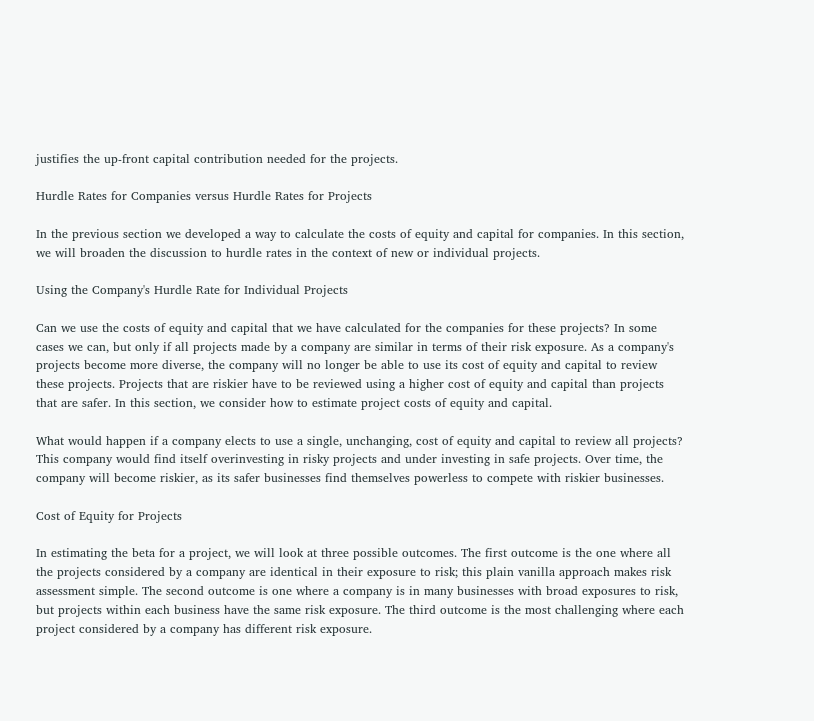justifies the up-front capital contribution needed for the projects.

Hurdle Rates for Companies versus Hurdle Rates for Projects

In the previous section we developed a way to calculate the costs of equity and capital for companies. In this section, we will broaden the discussion to hurdle rates in the context of new or individual projects.

Using the Company's Hurdle Rate for Individual Projects

Can we use the costs of equity and capital that we have calculated for the companies for these projects? In some cases we can, but only if all projects made by a company are similar in terms of their risk exposure. As a company's projects become more diverse, the company will no longer be able to use its cost of equity and capital to review these projects. Projects that are riskier have to be reviewed using a higher cost of equity and capital than projects that are safer. In this section, we consider how to estimate project costs of equity and capital.

What would happen if a company elects to use a single, unchanging, cost of equity and capital to review all projects? This company would find itself overinvesting in risky projects and under investing in safe projects. Over time, the company will become riskier, as its safer businesses find themselves powerless to compete with riskier businesses.

Cost of Equity for Projects

In estimating the beta for a project, we will look at three possible outcomes. The first outcome is the one where all the projects considered by a company are identical in their exposure to risk; this plain vanilla approach makes risk assessment simple. The second outcome is one where a company is in many businesses with broad exposures to risk, but projects within each business have the same risk exposure. The third outcome is the most challenging where each project considered by a company has different risk exposure.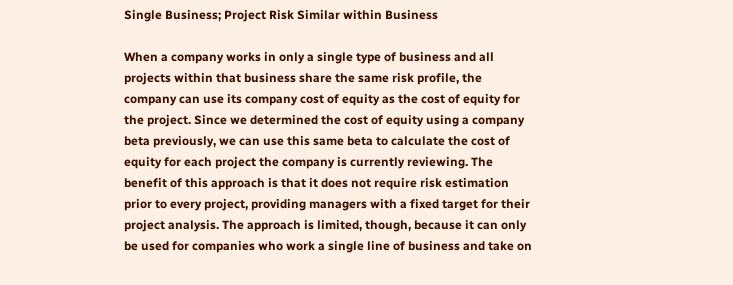Single Business; Project Risk Similar within Business

When a company works in only a single type of business and all projects within that business share the same risk profile, the company can use its company cost of equity as the cost of equity for the project. Since we determined the cost of equity using a company beta previously, we can use this same beta to calculate the cost of equity for each project the company is currently reviewing. The benefit of this approach is that it does not require risk estimation prior to every project, providing managers with a fixed target for their project analysis. The approach is limited, though, because it can only be used for companies who work a single line of business and take on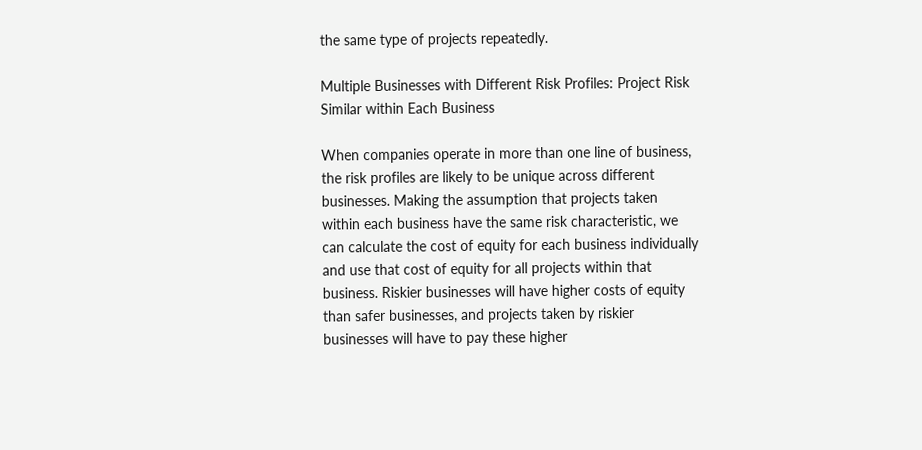the same type of projects repeatedly.

Multiple Businesses with Different Risk Profiles: Project Risk Similar within Each Business

When companies operate in more than one line of business, the risk profiles are likely to be unique across different businesses. Making the assumption that projects taken within each business have the same risk characteristic, we can calculate the cost of equity for each business individually and use that cost of equity for all projects within that business. Riskier businesses will have higher costs of equity than safer businesses, and projects taken by riskier businesses will have to pay these higher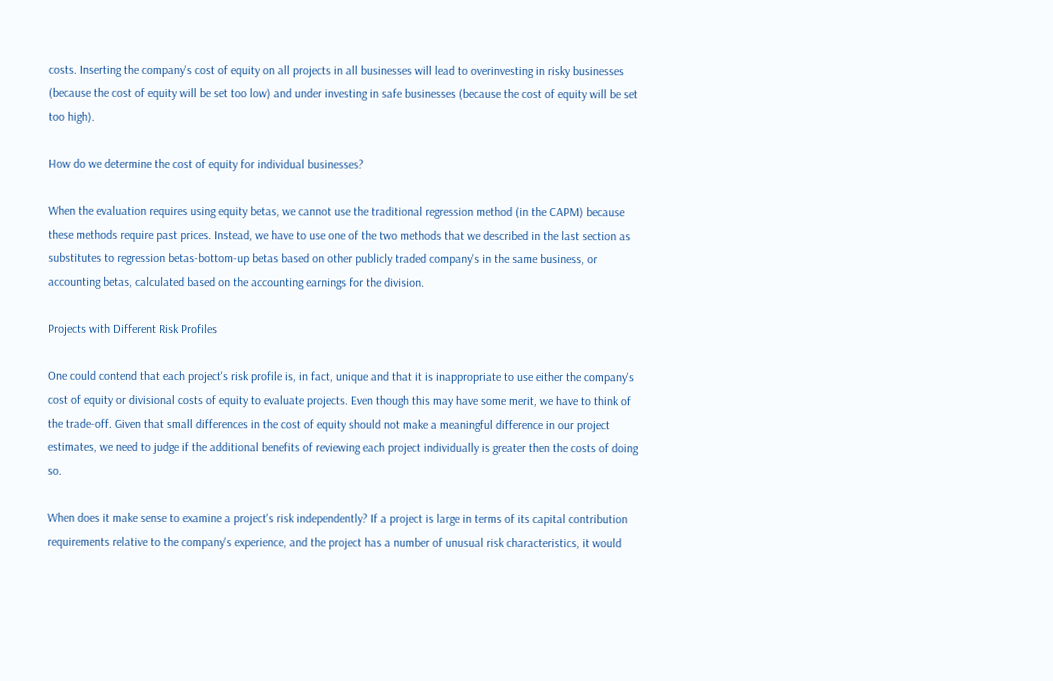costs. Inserting the company's cost of equity on all projects in all businesses will lead to overinvesting in risky businesses (because the cost of equity will be set too low) and under investing in safe businesses (because the cost of equity will be set too high).

How do we determine the cost of equity for individual businesses?

When the evaluation requires using equity betas, we cannot use the traditional regression method (in the CAPM) because these methods require past prices. Instead, we have to use one of the two methods that we described in the last section as substitutes to regression betas-bottom-up betas based on other publicly traded company's in the same business, or accounting betas, calculated based on the accounting earnings for the division.

Projects with Different Risk Profiles

One could contend that each project's risk profile is, in fact, unique and that it is inappropriate to use either the company's cost of equity or divisional costs of equity to evaluate projects. Even though this may have some merit, we have to think of the trade-off. Given that small differences in the cost of equity should not make a meaningful difference in our project estimates, we need to judge if the additional benefits of reviewing each project individually is greater then the costs of doing so.

When does it make sense to examine a project's risk independently? If a project is large in terms of its capital contribution requirements relative to the company's experience, and the project has a number of unusual risk characteristics, it would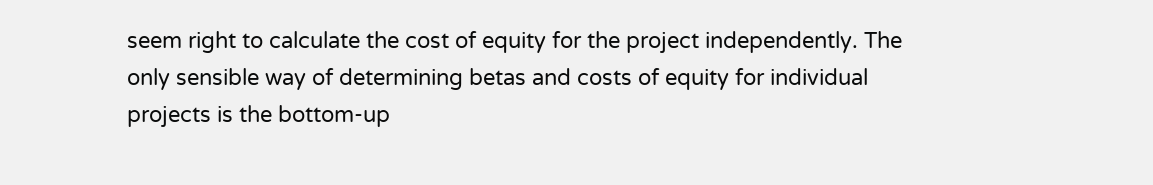seem right to calculate the cost of equity for the project independently. The only sensible way of determining betas and costs of equity for individual projects is the bottom-up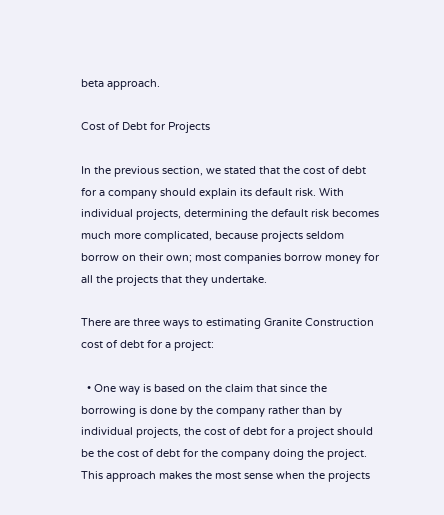beta approach.

Cost of Debt for Projects

In the previous section, we stated that the cost of debt for a company should explain its default risk. With individual projects, determining the default risk becomes much more complicated, because projects seldom borrow on their own; most companies borrow money for all the projects that they undertake.

There are three ways to estimating Granite Construction cost of debt for a project:

  • One way is based on the claim that since the borrowing is done by the company rather than by individual projects, the cost of debt for a project should be the cost of debt for the company doing the project. This approach makes the most sense when the projects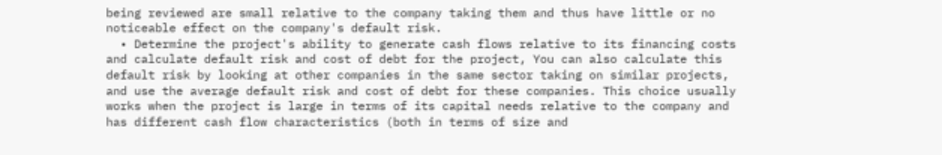being reviewed are small relative to the company taking them and thus have little or no noticeable effect on the company's default risk.
  • Determine the project's ability to generate cash flows relative to its financing costs and calculate default risk and cost of debt for the project, You can also calculate this default risk by looking at other companies in the same sector taking on similar projects, and use the average default risk and cost of debt for these companies. This choice usually works when the project is large in terms of its capital needs relative to the company and has different cash flow characteristics (both in terms of size and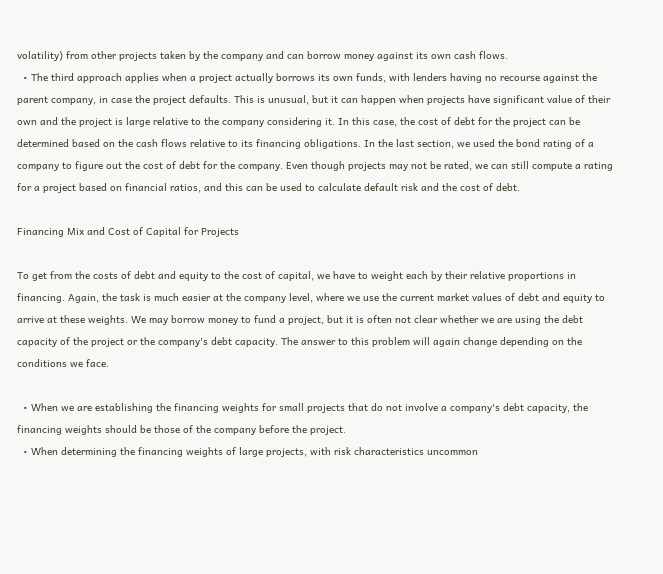volatility) from other projects taken by the company and can borrow money against its own cash flows.
  • The third approach applies when a project actually borrows its own funds, with lenders having no recourse against the parent company, in case the project defaults. This is unusual, but it can happen when projects have significant value of their own and the project is large relative to the company considering it. In this case, the cost of debt for the project can be determined based on the cash flows relative to its financing obligations. In the last section, we used the bond rating of a company to figure out the cost of debt for the company. Even though projects may not be rated, we can still compute a rating for a project based on financial ratios, and this can be used to calculate default risk and the cost of debt.

Financing Mix and Cost of Capital for Projects

To get from the costs of debt and equity to the cost of capital, we have to weight each by their relative proportions in financing. Again, the task is much easier at the company level, where we use the current market values of debt and equity to arrive at these weights. We may borrow money to fund a project, but it is often not clear whether we are using the debt capacity of the project or the company's debt capacity. The answer to this problem will again change depending on the conditions we face.

  • When we are establishing the financing weights for small projects that do not involve a company's debt capacity, the financing weights should be those of the company before the project.
  • When determining the financing weights of large projects, with risk characteristics uncommon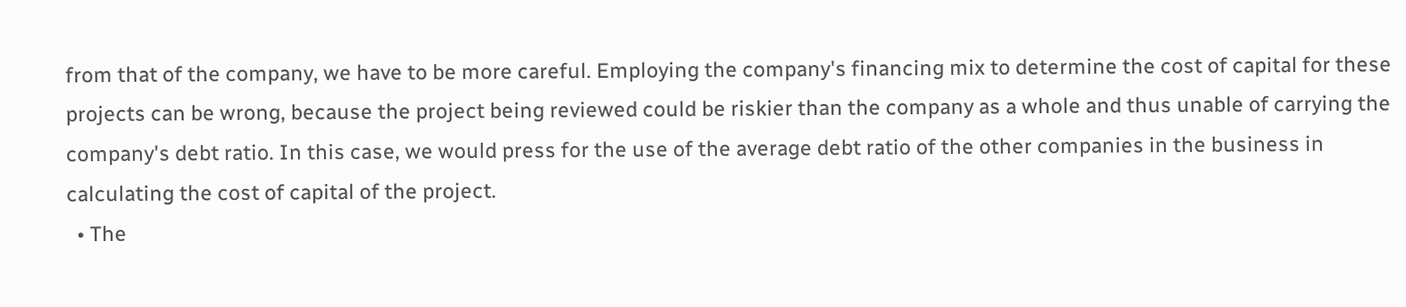from that of the company, we have to be more careful. Employing the company's financing mix to determine the cost of capital for these projects can be wrong, because the project being reviewed could be riskier than the company as a whole and thus unable of carrying the company's debt ratio. In this case, we would press for the use of the average debt ratio of the other companies in the business in calculating the cost of capital of the project.
  • The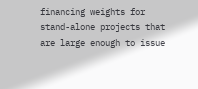financing weights for stand-alone projects that are large enough to issue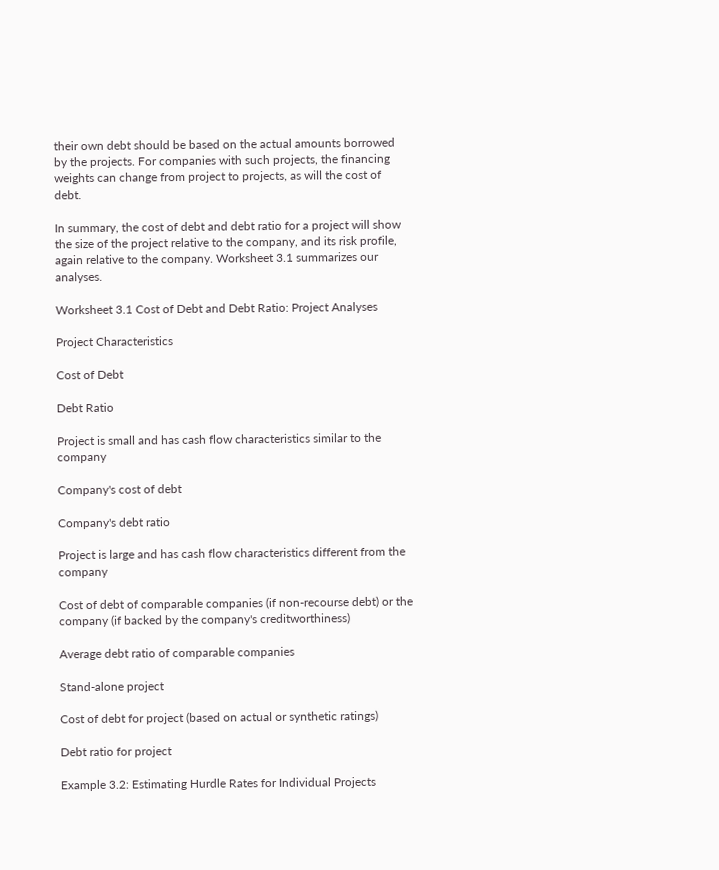their own debt should be based on the actual amounts borrowed by the projects. For companies with such projects, the financing weights can change from project to projects, as will the cost of debt.

In summary, the cost of debt and debt ratio for a project will show the size of the project relative to the company, and its risk profile, again relative to the company. Worksheet 3.1 summarizes our analyses.

Worksheet 3.1 Cost of Debt and Debt Ratio: Project Analyses

Project Characteristics

Cost of Debt

Debt Ratio

Project is small and has cash flow characteristics similar to the company

Company's cost of debt

Company's debt ratio

Project is large and has cash flow characteristics different from the company

Cost of debt of comparable companies (if non-recourse debt) or the company (if backed by the company's creditworthiness)

Average debt ratio of comparable companies

Stand-alone project

Cost of debt for project (based on actual or synthetic ratings)

Debt ratio for project

Example 3.2: Estimating Hurdle Rates for Individual Projects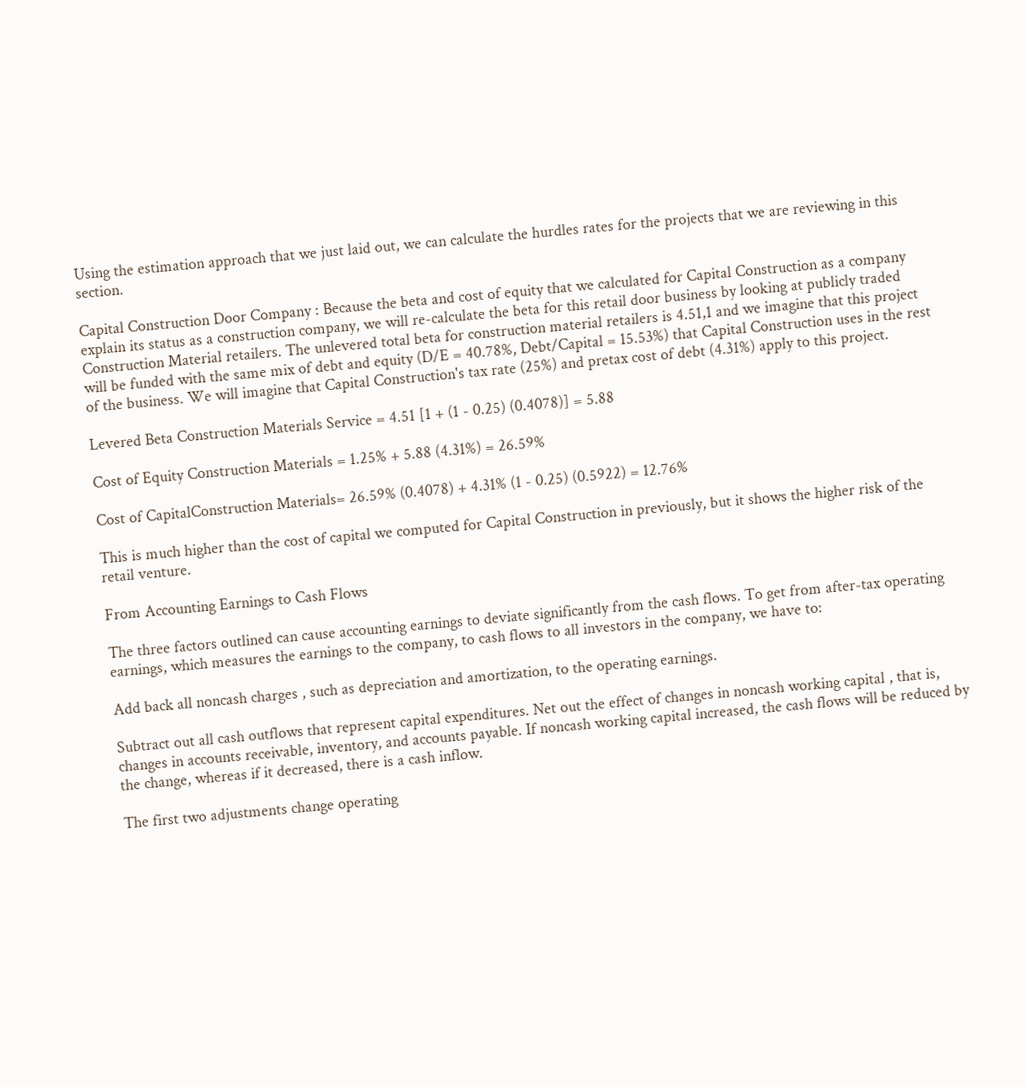Using the estimation approach that we just laid out, we can calculate the hurdles rates for the projects that we are reviewing in this section.

Capital Construction Door Company : Because the beta and cost of equity that we calculated for Capital Construction as a company explain its status as a construction company, we will re-calculate the beta for this retail door business by looking at publicly traded Construction Material retailers. The unlevered total beta for construction material retailers is 4.51,1 and we imagine that this project will be funded with the same mix of debt and equity (D/E = 40.78%, Debt/Capital = 15.53%) that Capital Construction uses in the rest of the business. We will imagine that Capital Construction's tax rate (25%) and pretax cost of debt (4.31%) apply to this project.

Levered Beta Construction Materials Service = 4.51 [1 + (1 - 0.25) (0.4078)] = 5.88

Cost of Equity Construction Materials = 1.25% + 5.88 (4.31%) = 26.59%

Cost of CapitalConstruction Materials= 26.59% (0.4078) + 4.31% (1 - 0.25) (0.5922) = 12.76%

This is much higher than the cost of capital we computed for Capital Construction in previously, but it shows the higher risk of the retail venture.

From Accounting Earnings to Cash Flows

The three factors outlined can cause accounting earnings to deviate significantly from the cash flows. To get from after-tax operating earnings, which measures the earnings to the company, to cash flows to all investors in the company, we have to:

Add back all noncash charges , such as depreciation and amortization, to the operating earnings.

Subtract out all cash outflows that represent capital expenditures. Net out the effect of changes in noncash working capital , that is, changes in accounts receivable, inventory, and accounts payable. If noncash working capital increased, the cash flows will be reduced by the change, whereas if it decreased, there is a cash inflow.

The first two adjustments change operating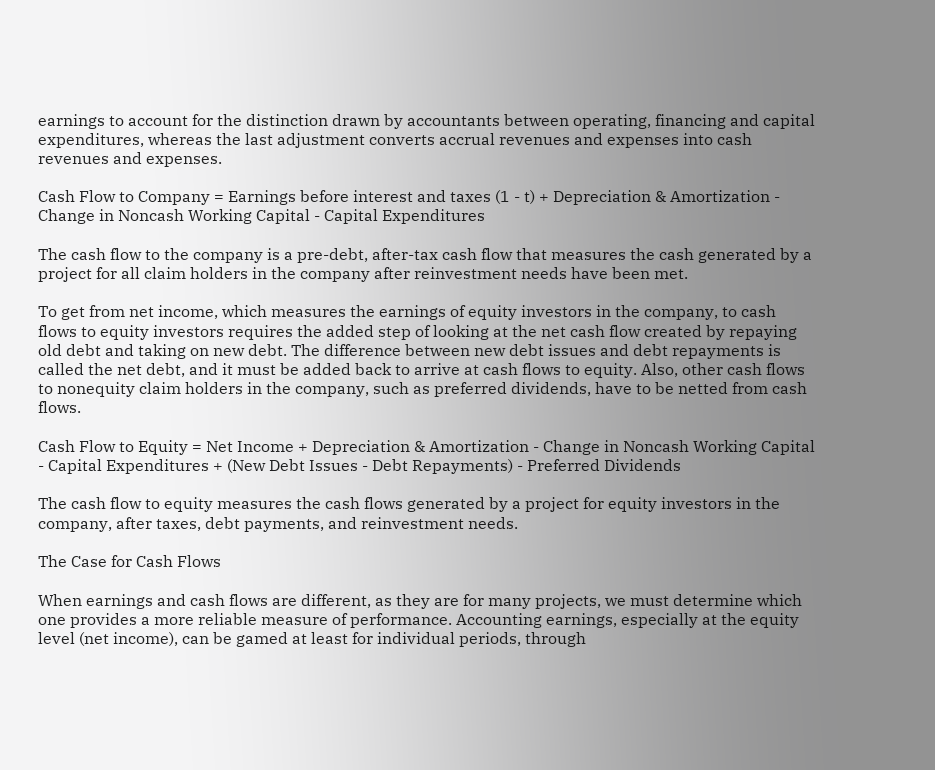earnings to account for the distinction drawn by accountants between operating, financing and capital expenditures, whereas the last adjustment converts accrual revenues and expenses into cash revenues and expenses.

Cash Flow to Company = Earnings before interest and taxes (1 - t) + Depreciation & Amortization - Change in Noncash Working Capital - Capital Expenditures

The cash flow to the company is a pre-debt, after-tax cash flow that measures the cash generated by a project for all claim holders in the company after reinvestment needs have been met.

To get from net income, which measures the earnings of equity investors in the company, to cash flows to equity investors requires the added step of looking at the net cash flow created by repaying old debt and taking on new debt. The difference between new debt issues and debt repayments is called the net debt, and it must be added back to arrive at cash flows to equity. Also, other cash flows to nonequity claim holders in the company, such as preferred dividends, have to be netted from cash flows.

Cash Flow to Equity = Net Income + Depreciation & Amortization - Change in Noncash Working Capital - Capital Expenditures + (New Debt Issues - Debt Repayments) - Preferred Dividends

The cash flow to equity measures the cash flows generated by a project for equity investors in the company, after taxes, debt payments, and reinvestment needs.

The Case for Cash Flows

When earnings and cash flows are different, as they are for many projects, we must determine which one provides a more reliable measure of performance. Accounting earnings, especially at the equity level (net income), can be gamed at least for individual periods, through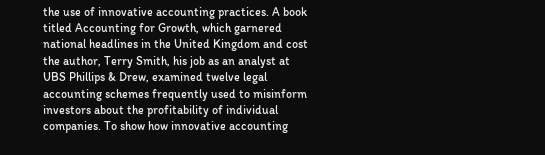the use of innovative accounting practices. A book titled Accounting for Growth, which garnered national headlines in the United Kingdom and cost the author, Terry Smith, his job as an analyst at UBS Phillips & Drew, examined twelve legal accounting schemes frequently used to misinform investors about the profitability of individual companies. To show how innovative accounting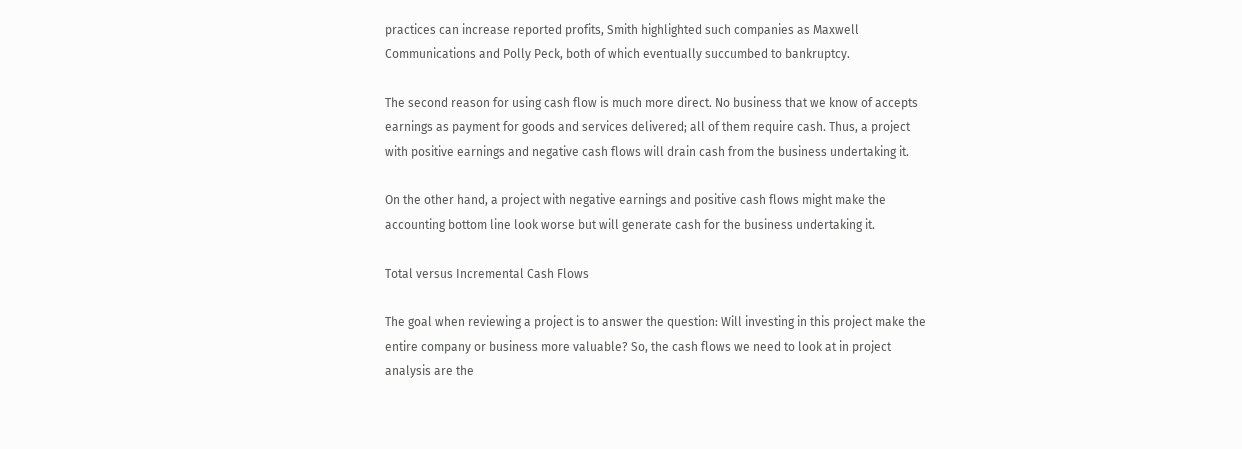practices can increase reported profits, Smith highlighted such companies as Maxwell Communications and Polly Peck, both of which eventually succumbed to bankruptcy.

The second reason for using cash flow is much more direct. No business that we know of accepts earnings as payment for goods and services delivered; all of them require cash. Thus, a project with positive earnings and negative cash flows will drain cash from the business undertaking it.

On the other hand, a project with negative earnings and positive cash flows might make the accounting bottom line look worse but will generate cash for the business undertaking it.

Total versus Incremental Cash Flows

The goal when reviewing a project is to answer the question: Will investing in this project make the entire company or business more valuable? So, the cash flows we need to look at in project analysis are the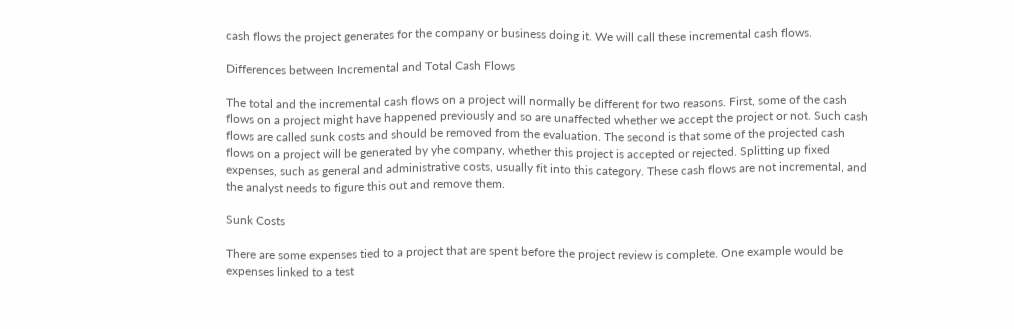cash flows the project generates for the company or business doing it. We will call these incremental cash flows.

Differences between Incremental and Total Cash Flows

The total and the incremental cash flows on a project will normally be different for two reasons. First, some of the cash flows on a project might have happened previously and so are unaffected whether we accept the project or not. Such cash flows are called sunk costs and should be removed from the evaluation. The second is that some of the projected cash flows on a project will be generated by yhe company, whether this project is accepted or rejected. Splitting up fixed expenses, such as general and administrative costs, usually fit into this category. These cash flows are not incremental, and the analyst needs to figure this out and remove them.

Sunk Costs

There are some expenses tied to a project that are spent before the project review is complete. One example would be expenses linked to a test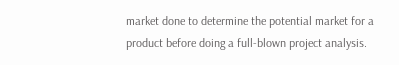market done to determine the potential market for a product before doing a full-blown project analysis.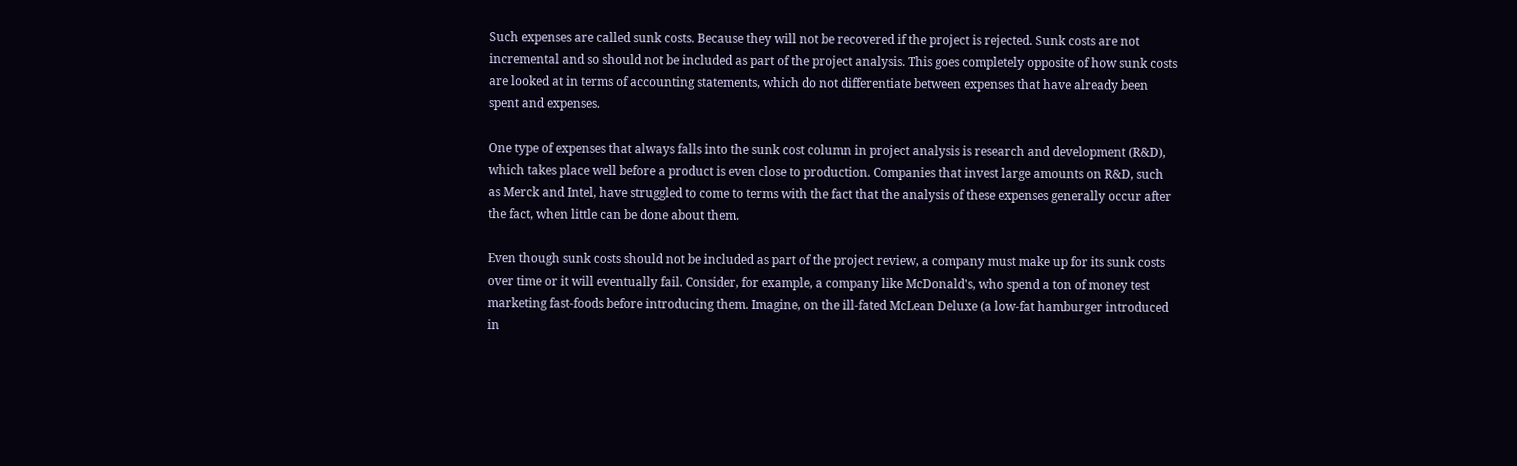Such expenses are called sunk costs. Because they will not be recovered if the project is rejected. Sunk costs are not incremental and so should not be included as part of the project analysis. This goes completely opposite of how sunk costs are looked at in terms of accounting statements, which do not differentiate between expenses that have already been spent and expenses.

One type of expenses that always falls into the sunk cost column in project analysis is research and development (R&D), which takes place well before a product is even close to production. Companies that invest large amounts on R&D, such as Merck and Intel, have struggled to come to terms with the fact that the analysis of these expenses generally occur after the fact, when little can be done about them.

Even though sunk costs should not be included as part of the project review, a company must make up for its sunk costs over time or it will eventually fail. Consider, for example, a company like McDonald's, who spend a ton of money test marketing fast-foods before introducing them. Imagine, on the ill-fated McLean Deluxe (a low-fat hamburger introduced in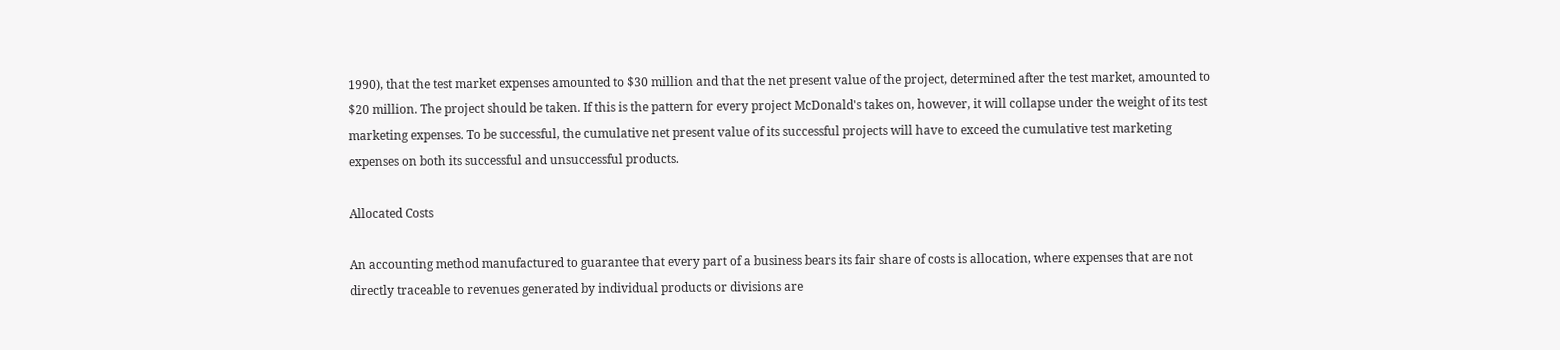1990), that the test market expenses amounted to $30 million and that the net present value of the project, determined after the test market, amounted to $20 million. The project should be taken. If this is the pattern for every project McDonald's takes on, however, it will collapse under the weight of its test marketing expenses. To be successful, the cumulative net present value of its successful projects will have to exceed the cumulative test marketing expenses on both its successful and unsuccessful products.

Allocated Costs

An accounting method manufactured to guarantee that every part of a business bears its fair share of costs is allocation, where expenses that are not directly traceable to revenues generated by individual products or divisions are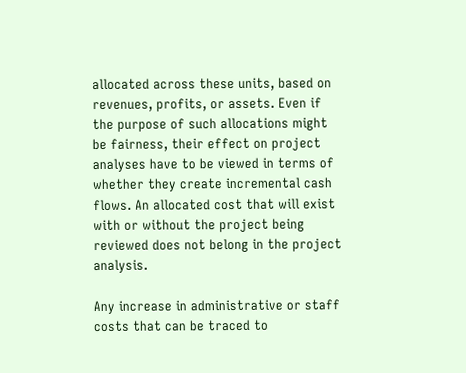allocated across these units, based on revenues, profits, or assets. Even if the purpose of such allocations might be fairness, their effect on project analyses have to be viewed in terms of whether they create incremental cash flows. An allocated cost that will exist with or without the project being reviewed does not belong in the project analysis.

Any increase in administrative or staff costs that can be traced to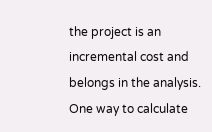the project is an incremental cost and belongs in the analysis. One way to calculate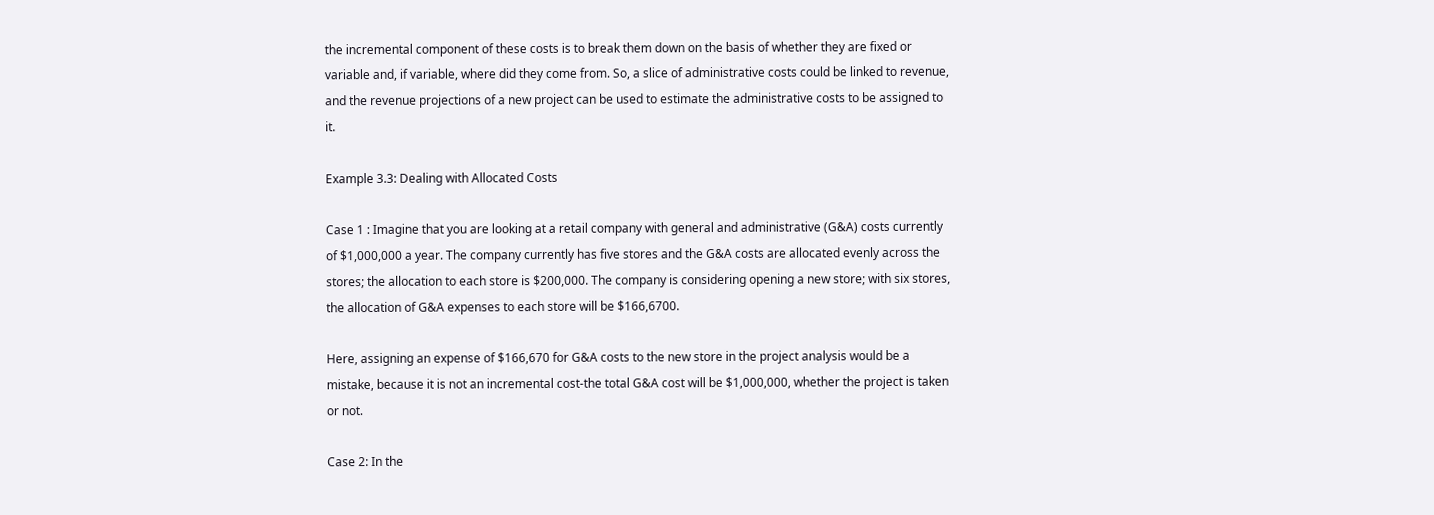the incremental component of these costs is to break them down on the basis of whether they are fixed or variable and, if variable, where did they come from. So, a slice of administrative costs could be linked to revenue, and the revenue projections of a new project can be used to estimate the administrative costs to be assigned to it.

Example 3.3: Dealing with Allocated Costs

Case 1 : Imagine that you are looking at a retail company with general and administrative (G&A) costs currently of $1,000,000 a year. The company currently has five stores and the G&A costs are allocated evenly across the stores; the allocation to each store is $200,000. The company is considering opening a new store; with six stores, the allocation of G&A expenses to each store will be $166,6700.

Here, assigning an expense of $166,670 for G&A costs to the new store in the project analysis would be a mistake, because it is not an incremental cost-the total G&A cost will be $1,000,000, whether the project is taken or not.

Case 2: In the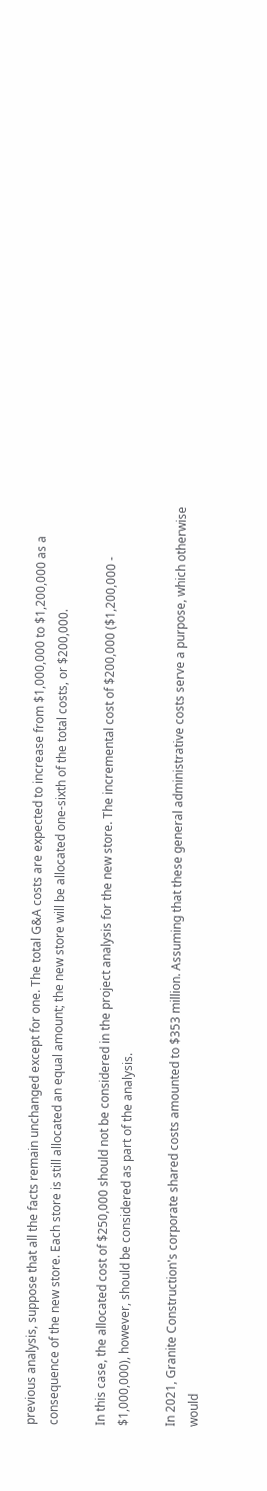previous analysis, suppose that all the facts remain unchanged except for one. The total G&A costs are expected to increase from $1,000,000 to $1,200,000 as a consequence of the new store. Each store is still allocated an equal amount; the new store will be allocated one-sixth of the total costs, or $200,000.

In this case, the allocated cost of $250,000 should not be considered in the project analysis for the new store. The incremental cost of $200,000 ($1,200,000 - $1,000,000), however, should be considered as part of the analysis.

In 2021, Granite Construction's corporate shared costs amounted to $353 million. Assuming that these general administrative costs serve a purpose, which otherwise would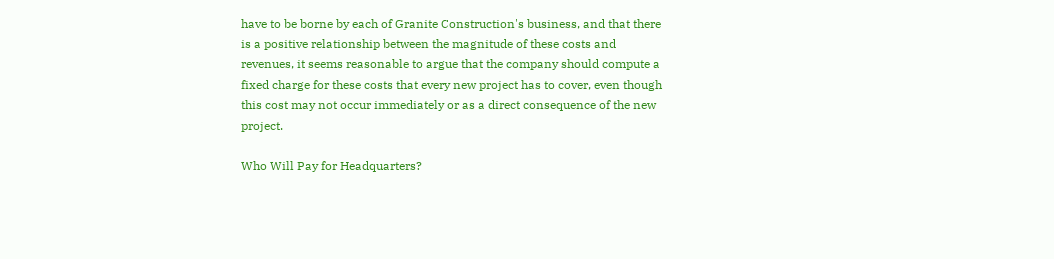have to be borne by each of Granite Construction's business, and that there is a positive relationship between the magnitude of these costs and revenues, it seems reasonable to argue that the company should compute a fixed charge for these costs that every new project has to cover, even though this cost may not occur immediately or as a direct consequence of the new project.

Who Will Pay for Headquarters?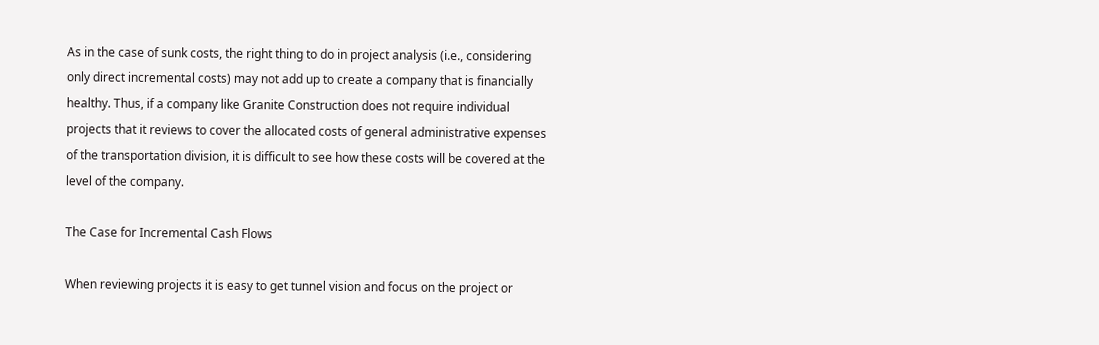As in the case of sunk costs, the right thing to do in project analysis (i.e., considering only direct incremental costs) may not add up to create a company that is financially healthy. Thus, if a company like Granite Construction does not require individual projects that it reviews to cover the allocated costs of general administrative expenses of the transportation division, it is difficult to see how these costs will be covered at the level of the company.

The Case for Incremental Cash Flows

When reviewing projects it is easy to get tunnel vision and focus on the project or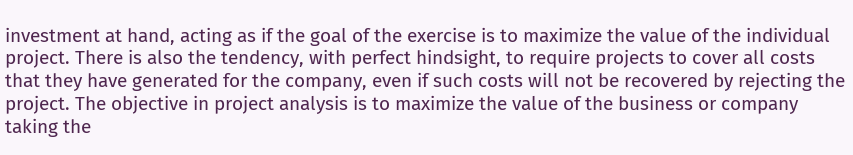investment at hand, acting as if the goal of the exercise is to maximize the value of the individual project. There is also the tendency, with perfect hindsight, to require projects to cover all costs that they have generated for the company, even if such costs will not be recovered by rejecting the project. The objective in project analysis is to maximize the value of the business or company taking the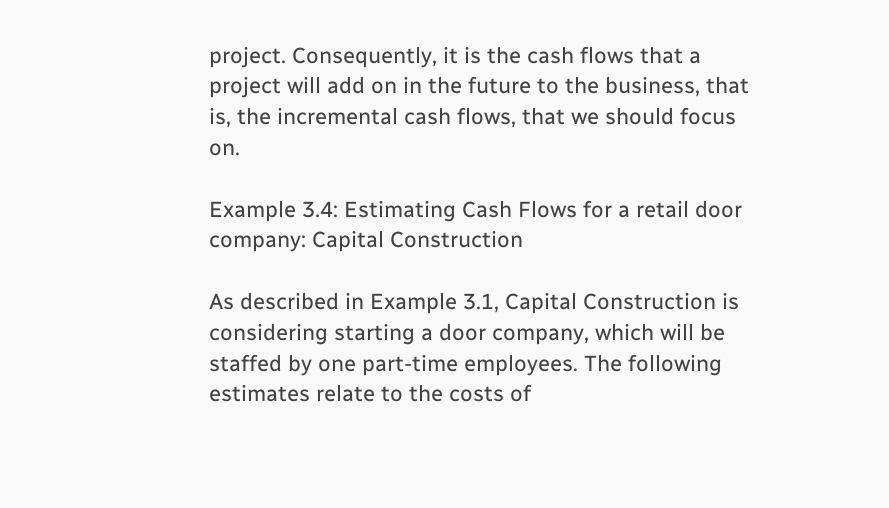project. Consequently, it is the cash flows that a project will add on in the future to the business, that is, the incremental cash flows, that we should focus on.

Example 3.4: Estimating Cash Flows for a retail door company: Capital Construction

As described in Example 3.1, Capital Construction is considering starting a door company, which will be staffed by one part-time employees. The following estimates relate to the costs of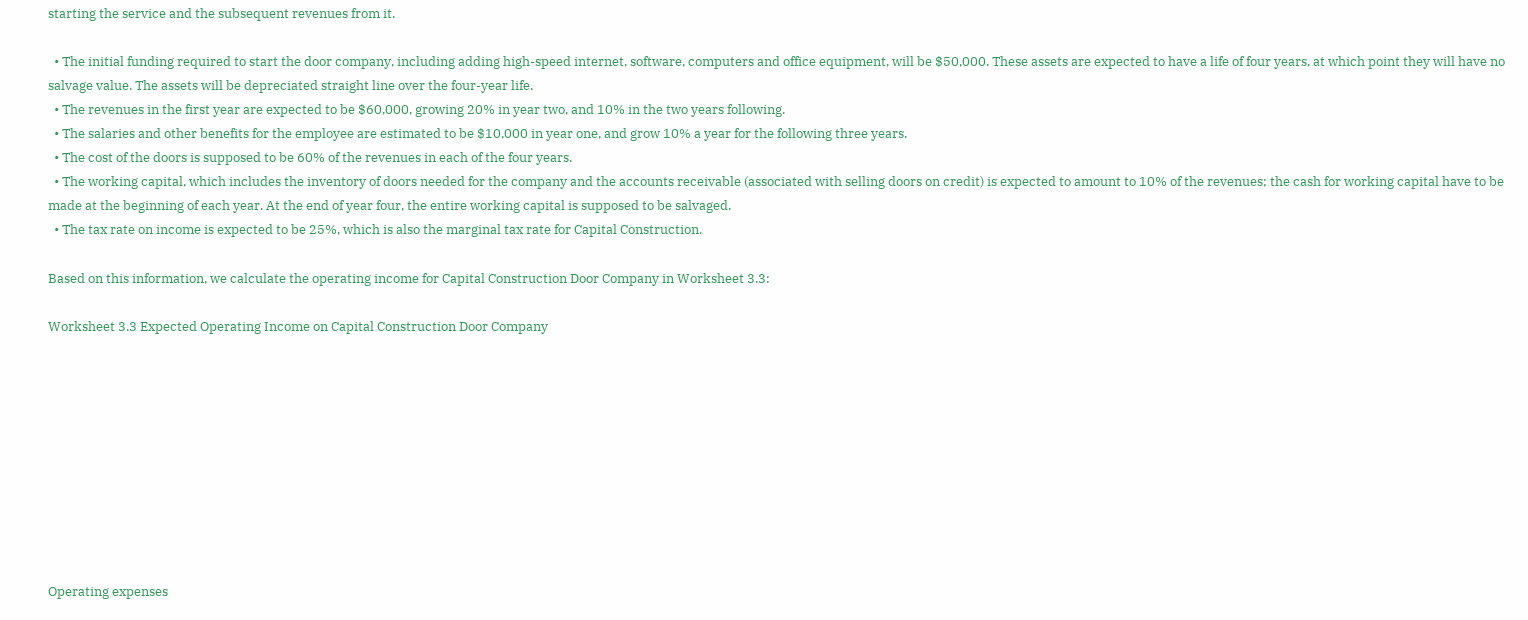starting the service and the subsequent revenues from it.

  • The initial funding required to start the door company, including adding high-speed internet, software, computers and office equipment, will be $50,000. These assets are expected to have a life of four years, at which point they will have no salvage value. The assets will be depreciated straight line over the four-year life.
  • The revenues in the first year are expected to be $60,000, growing 20% in year two, and 10% in the two years following.
  • The salaries and other benefits for the employee are estimated to be $10,000 in year one, and grow 10% a year for the following three years.
  • The cost of the doors is supposed to be 60% of the revenues in each of the four years.
  • The working capital, which includes the inventory of doors needed for the company and the accounts receivable (associated with selling doors on credit) is expected to amount to 10% of the revenues; the cash for working capital have to be made at the beginning of each year. At the end of year four, the entire working capital is supposed to be salvaged.
  • The tax rate on income is expected to be 25%, which is also the marginal tax rate for Capital Construction.

Based on this information, we calculate the operating income for Capital Construction Door Company in Worksheet 3.3:

Worksheet 3.3 Expected Operating Income on Capital Construction Door Company










Operating expenses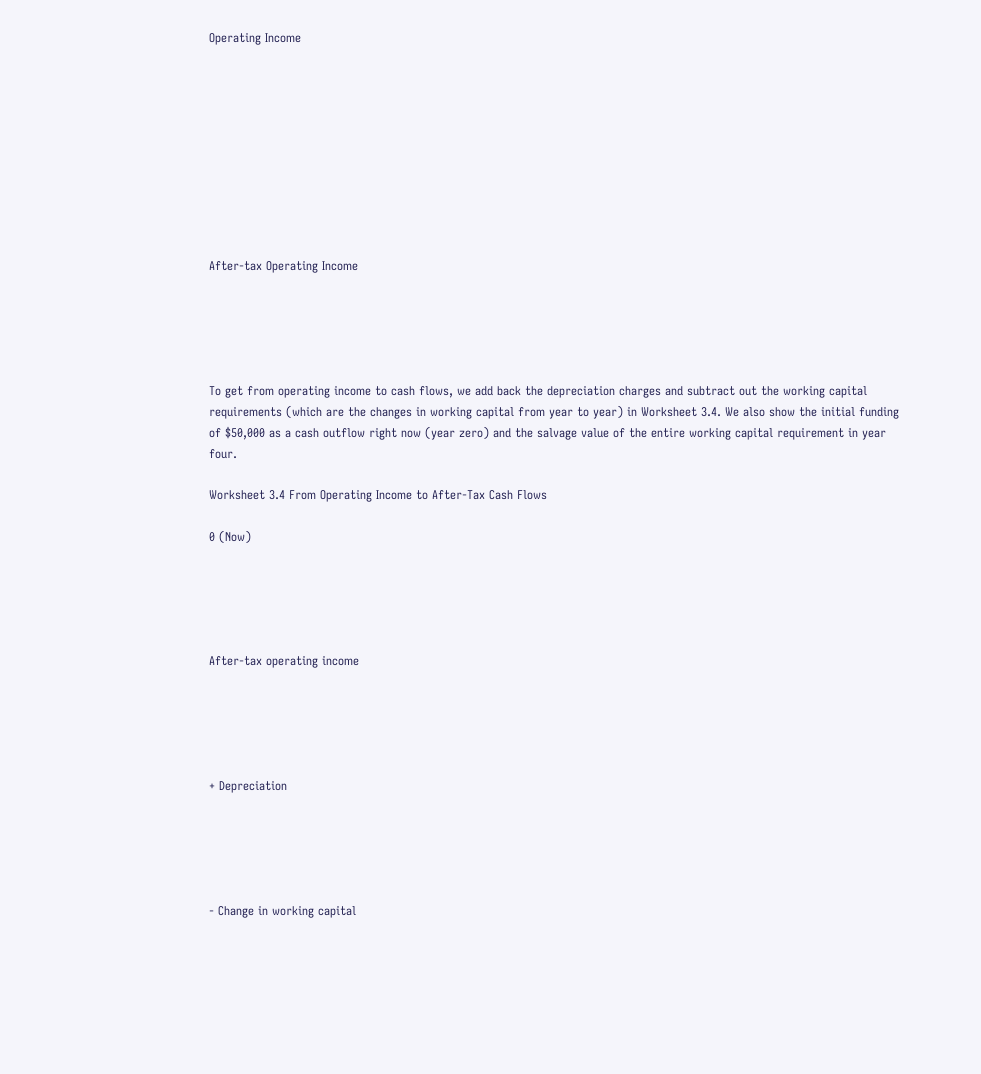Operating Income










After-tax Operating Income





To get from operating income to cash flows, we add back the depreciation charges and subtract out the working capital requirements (which are the changes in working capital from year to year) in Worksheet 3.4. We also show the initial funding of $50,000 as a cash outflow right now (year zero) and the salvage value of the entire working capital requirement in year four.

Worksheet 3.4 From Operating Income to After-Tax Cash Flows

0 (Now)





After-tax operating income





+ Depreciation





- Change in working capital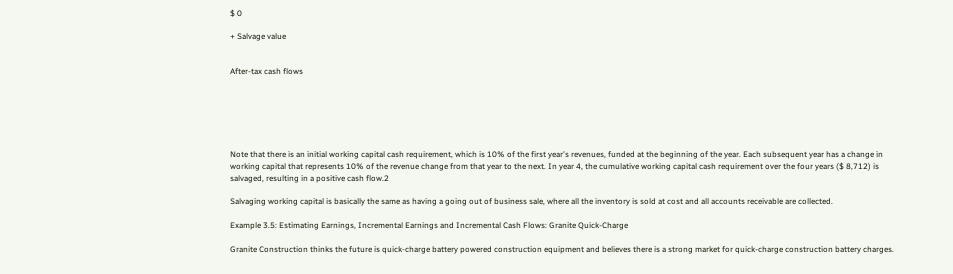$ 0

+ Salvage value


After-tax cash flows






Note that there is an initial working capital cash requirement, which is 10% of the first year's revenues, funded at the beginning of the year. Each subsequent year has a change in working capital that represents 10% of the revenue change from that year to the next. In year 4, the cumulative working capital cash requirement over the four years ($ 8,712) is salvaged, resulting in a positive cash flow.2

Salvaging working capital is basically the same as having a going out of business sale, where all the inventory is sold at cost and all accounts receivable are collected.

Example 3.5: Estimating Earnings, Incremental Earnings and Incremental Cash Flows: Granite Quick-Charge

Granite Construction thinks the future is quick-charge battery powered construction equipment and believes there is a strong market for quick-charge construction battery charges.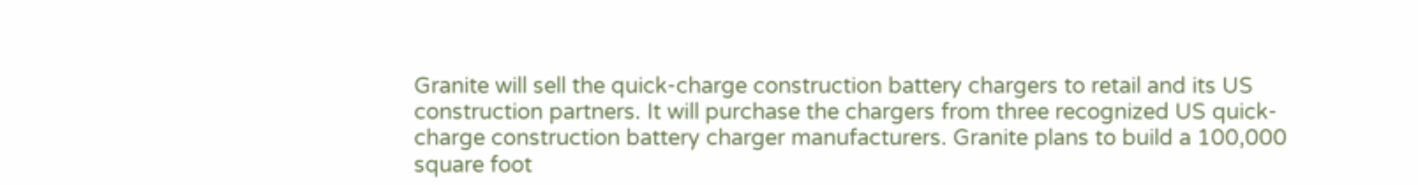Granite will sell the quick-charge construction battery chargers to retail and its US construction partners. It will purchase the chargers from three recognized US quick-charge construction battery charger manufacturers. Granite plans to build a 100,000 square foot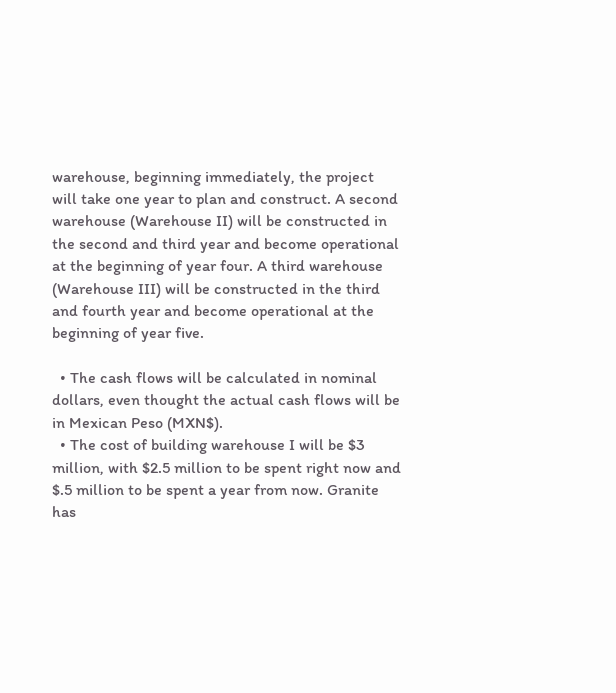warehouse, beginning immediately, the project will take one year to plan and construct. A second warehouse (Warehouse II) will be constructed in the second and third year and become operational at the beginning of year four. A third warehouse (Warehouse III) will be constructed in the third and fourth year and become operational at the beginning of year five.

  • The cash flows will be calculated in nominal dollars, even thought the actual cash flows will be in Mexican Peso (MXN$).
  • The cost of building warehouse I will be $3 million, with $2.5 million to be spent right now and $.5 million to be spent a year from now. Granite has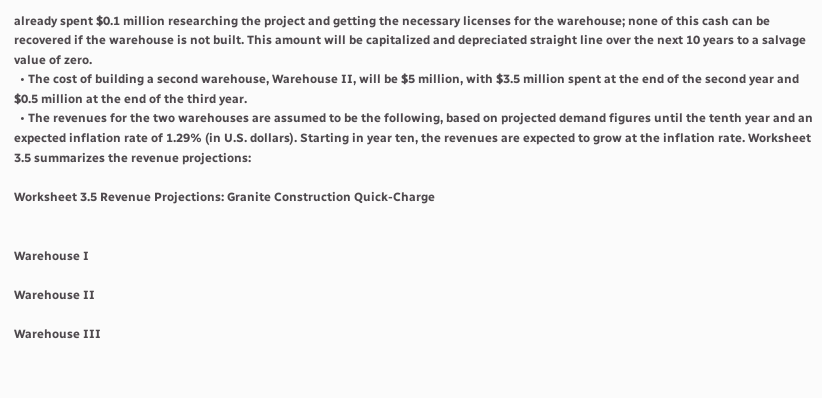already spent $0.1 million researching the project and getting the necessary licenses for the warehouse; none of this cash can be recovered if the warehouse is not built. This amount will be capitalized and depreciated straight line over the next 10 years to a salvage value of zero.
  • The cost of building a second warehouse, Warehouse II, will be $5 million, with $3.5 million spent at the end of the second year and $0.5 million at the end of the third year.
  • The revenues for the two warehouses are assumed to be the following, based on projected demand figures until the tenth year and an expected inflation rate of 1.29% (in U.S. dollars). Starting in year ten, the revenues are expected to grow at the inflation rate. Worksheet 3.5 summarizes the revenue projections:

Worksheet 3.5 Revenue Projections: Granite Construction Quick-Charge


Warehouse I

Warehouse II

Warehouse III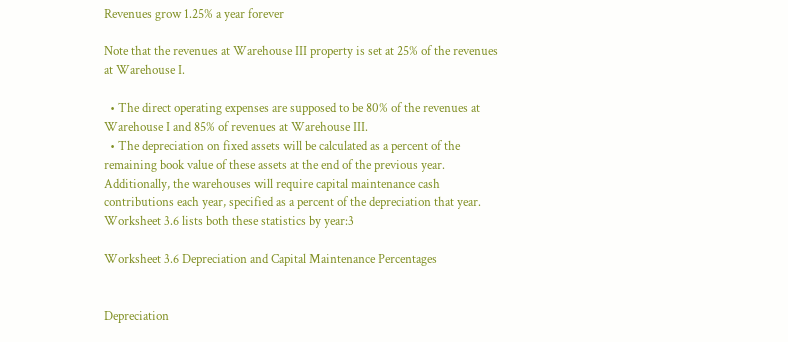Revenues grow 1.25% a year forever

Note that the revenues at Warehouse III property is set at 25% of the revenues at Warehouse I.

  • The direct operating expenses are supposed to be 80% of the revenues at Warehouse I and 85% of revenues at Warehouse III.
  • The depreciation on fixed assets will be calculated as a percent of the remaining book value of these assets at the end of the previous year. Additionally, the warehouses will require capital maintenance cash contributions each year, specified as a percent of the depreciation that year. Worksheet 3.6 lists both these statistics by year:3

Worksheet 3.6 Depreciation and Capital Maintenance Percentages


Depreciation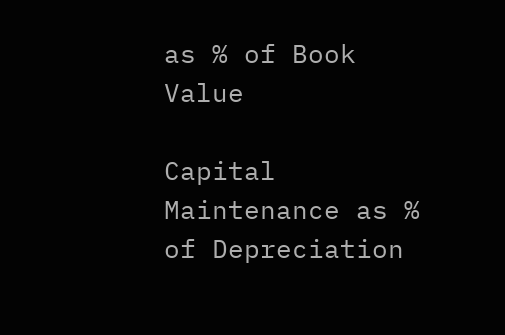as % of Book Value

Capital Maintenance as % of Depreciation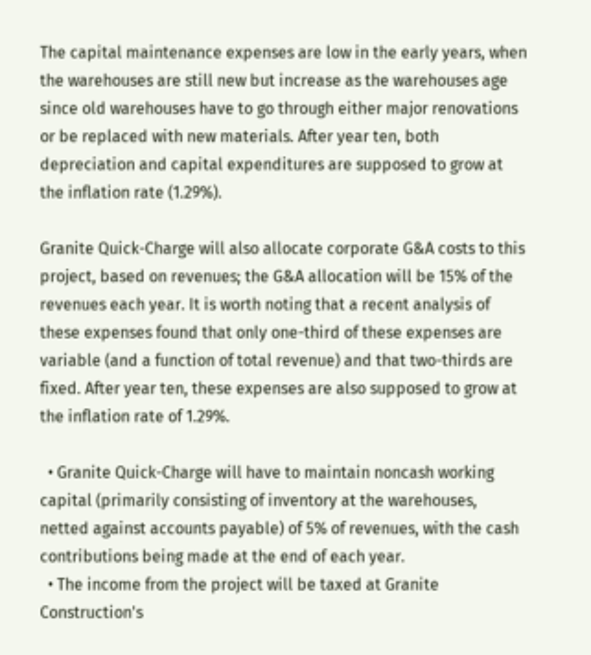The capital maintenance expenses are low in the early years, when the warehouses are still new but increase as the warehouses age since old warehouses have to go through either major renovations or be replaced with new materials. After year ten, both depreciation and capital expenditures are supposed to grow at the inflation rate (1.29%).

Granite Quick-Charge will also allocate corporate G&A costs to this project, based on revenues; the G&A allocation will be 15% of the revenues each year. It is worth noting that a recent analysis of these expenses found that only one-third of these expenses are variable (and a function of total revenue) and that two-thirds are fixed. After year ten, these expenses are also supposed to grow at the inflation rate of 1.29%.

  • Granite Quick-Charge will have to maintain noncash working capital (primarily consisting of inventory at the warehouses, netted against accounts payable) of 5% of revenues, with the cash contributions being made at the end of each year.
  • The income from the project will be taxed at Granite Construction's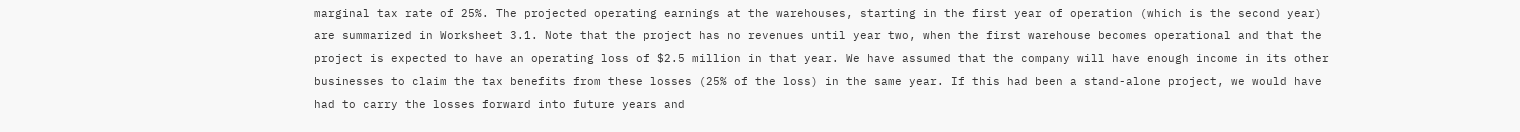marginal tax rate of 25%. The projected operating earnings at the warehouses, starting in the first year of operation (which is the second year) are summarized in Worksheet 3.1. Note that the project has no revenues until year two, when the first warehouse becomes operational and that the project is expected to have an operating loss of $2.5 million in that year. We have assumed that the company will have enough income in its other businesses to claim the tax benefits from these losses (25% of the loss) in the same year. If this had been a stand-alone project, we would have had to carry the losses forward into future years and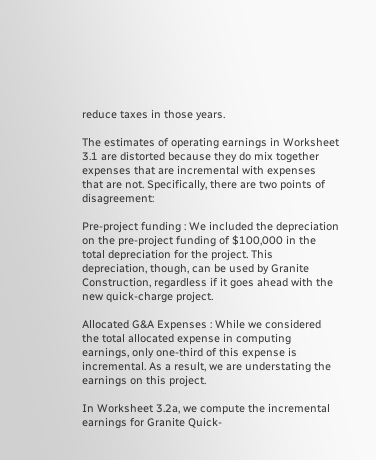reduce taxes in those years.

The estimates of operating earnings in Worksheet 3.1 are distorted because they do mix together expenses that are incremental with expenses that are not. Specifically, there are two points of disagreement:

Pre-project funding : We included the depreciation on the pre-project funding of $100,000 in the total depreciation for the project. This depreciation, though, can be used by Granite Construction, regardless if it goes ahead with the new quick-charge project.

Allocated G&A Expenses : While we considered the total allocated expense in computing earnings, only one-third of this expense is incremental. As a result, we are understating the earnings on this project.

In Worksheet 3.2a, we compute the incremental earnings for Granite Quick-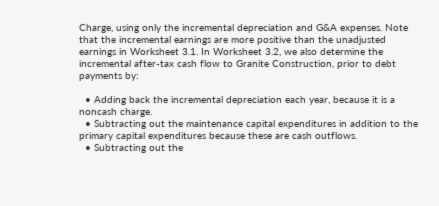Charge, using only the incremental depreciation and G&A expenses. Note that the incremental earnings are more positive than the unadjusted earnings in Worksheet 3.1. In Worksheet 3.2, we also determine the incremental after-tax cash flow to Granite Construction, prior to debt payments by:

  • Adding back the incremental depreciation each year, because it is a noncash charge.
  • Subtracting out the maintenance capital expenditures in addition to the primary capital expenditures because these are cash outflows.
  • Subtracting out the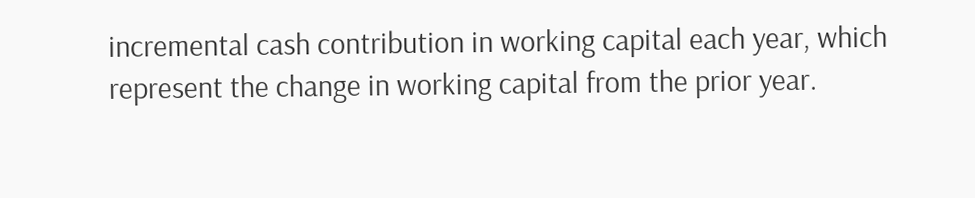incremental cash contribution in working capital each year, which represent the change in working capital from the prior year.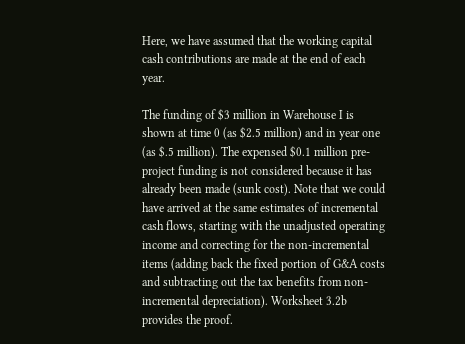Here, we have assumed that the working capital cash contributions are made at the end of each year.

The funding of $3 million in Warehouse I is shown at time 0 (as $2.5 million) and in year one (as $.5 million). The expensed $0.1 million pre-project funding is not considered because it has already been made (sunk cost). Note that we could have arrived at the same estimates of incremental cash flows, starting with the unadjusted operating income and correcting for the non-incremental items (adding back the fixed portion of G&A costs and subtracting out the tax benefits from non-incremental depreciation). Worksheet 3.2b provides the proof.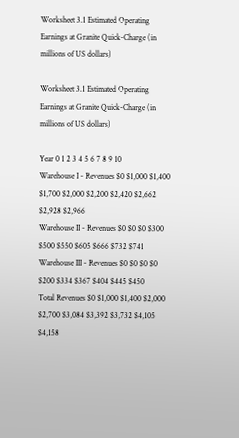Worksheet 3.1 Estimated Operating Earnings at Granite Quick-Charge (in millions of US dollars)

Worksheet 3.1 Estimated Operating Earnings at Granite Quick-Charge (in millions of US dollars)

Year 0 1 2 3 4 5 6 7 8 9 10
Warehouse I - Revenues $0 $1,000 $1,400 $1,700 $2,000 $2,200 $2,420 $2,662 $2,928 $2,966
Warehouse II - Revenues $0 $0 $0 $300 $500 $550 $605 $666 $732 $741
Warehouse III - Revenues $0 $0 $0 $0 $200 $334 $367 $404 $445 $450
Total Revenues $0 $1,000 $1,400 $2,000 $2,700 $3,084 $3,392 $3,732 $4,105 $4,158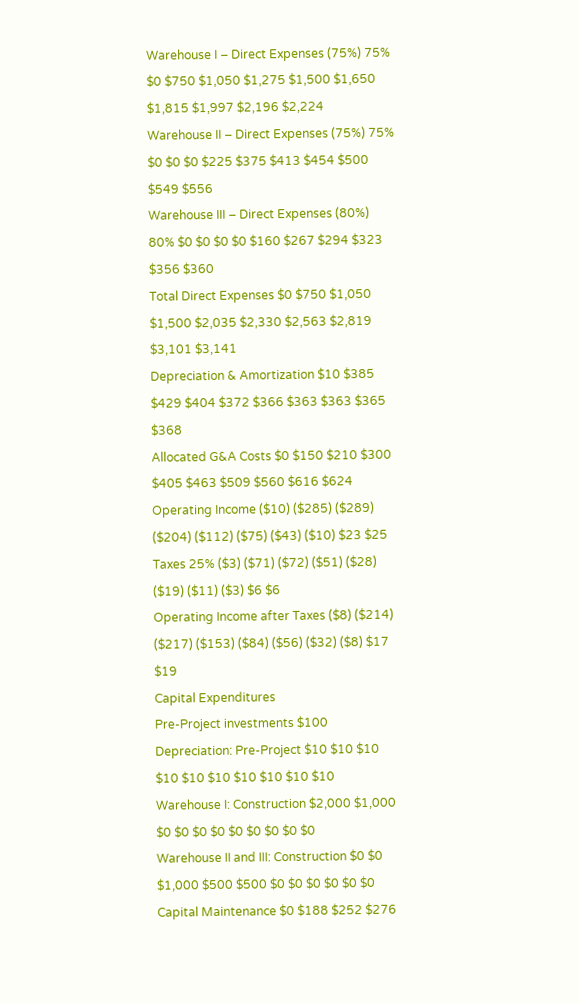Warehouse I – Direct Expenses (75%) 75% $0 $750 $1,050 $1,275 $1,500 $1,650 $1,815 $1,997 $2,196 $2,224
Warehouse II – Direct Expenses (75%) 75% $0 $0 $0 $225 $375 $413 $454 $500 $549 $556
Warehouse III – Direct Expenses (80%) 80% $0 $0 $0 $0 $160 $267 $294 $323 $356 $360
Total Direct Expenses $0 $750 $1,050 $1,500 $2,035 $2,330 $2,563 $2,819 $3,101 $3,141
Depreciation & Amortization $10 $385 $429 $404 $372 $366 $363 $363 $365 $368
Allocated G&A Costs $0 $150 $210 $300 $405 $463 $509 $560 $616 $624
Operating Income ($10) ($285) ($289) ($204) ($112) ($75) ($43) ($10) $23 $25
Taxes 25% ($3) ($71) ($72) ($51) ($28) ($19) ($11) ($3) $6 $6
Operating Income after Taxes ($8) ($214) ($217) ($153) ($84) ($56) ($32) ($8) $17 $19
Capital Expenditures
Pre-Project investments $100
Depreciation: Pre-Project $10 $10 $10 $10 $10 $10 $10 $10 $10 $10
Warehouse I: Construction $2,000 $1,000 $0 $0 $0 $0 $0 $0 $0 $0 $0
Warehouse II and III: Construction $0 $0 $1,000 $500 $500 $0 $0 $0 $0 $0 $0
Capital Maintenance $0 $188 $252 $276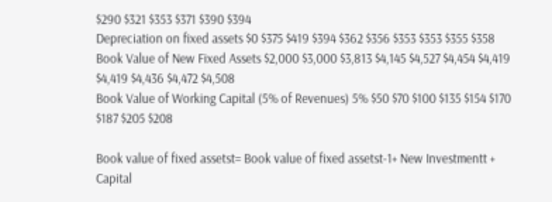$290 $321 $353 $371 $390 $394
Depreciation on fixed assets $0 $375 $419 $394 $362 $356 $353 $353 $355 $358
Book Value of New Fixed Assets $2,000 $3,000 $3,813 $4,145 $4,527 $4,454 $4,419 $4,419 $4,436 $4,472 $4,508
Book Value of Working Capital (5% of Revenues) 5% $50 $70 $100 $135 $154 $170 $187 $205 $208

Book value of fixed assetst= Book value of fixed assetst-1+ New Investmentt + Capital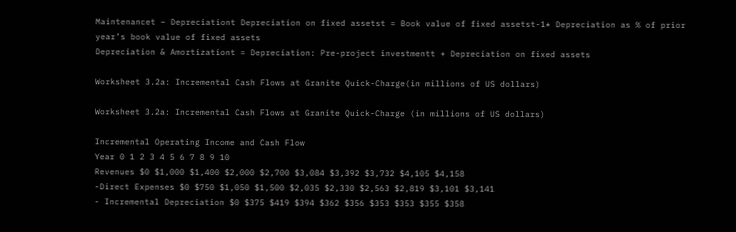Maintenancet – Depreciationt Depreciation on fixed assetst = Book value of fixed assetst-1* Depreciation as % of prior year’s book value of fixed assets
Depreciation & Amortizationt = Depreciation: Pre-project investmentt + Depreciation on fixed assets

Worksheet 3.2a: Incremental Cash Flows at Granite Quick-Charge(in millions of US dollars)

Worksheet 3.2a: Incremental Cash Flows at Granite Quick-Charge (in millions of US dollars)

Incremental Operating Income and Cash Flow
Year 0 1 2 3 4 5 6 7 8 9 10
Revenues $0 $1,000 $1,400 $2,000 $2,700 $3,084 $3,392 $3,732 $4,105 $4,158
-Direct Expenses $0 $750 $1,050 $1,500 $2,035 $2,330 $2,563 $2,819 $3,101 $3,141
- Incremental Depreciation $0 $375 $419 $394 $362 $356 $353 $353 $355 $358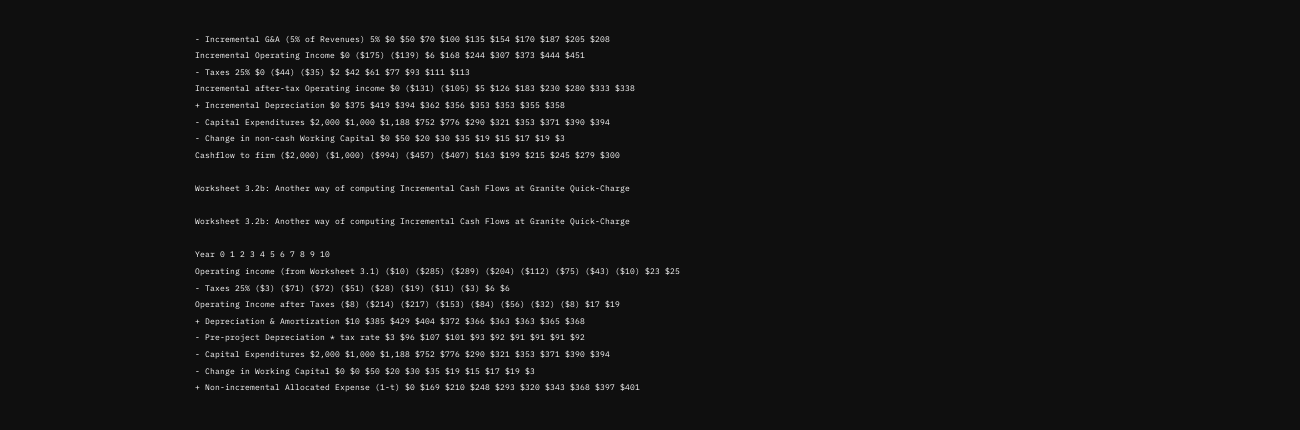- Incremental G&A (5% of Revenues) 5% $0 $50 $70 $100 $135 $154 $170 $187 $205 $208
Incremental Operating Income $0 ($175) ($139) $6 $168 $244 $307 $373 $444 $451
- Taxes 25% $0 ($44) ($35) $2 $42 $61 $77 $93 $111 $113
Incremental after-tax Operating income $0 ($131) ($105) $5 $126 $183 $230 $280 $333 $338
+ Incremental Depreciation $0 $375 $419 $394 $362 $356 $353 $353 $355 $358
- Capital Expenditures $2,000 $1,000 $1,188 $752 $776 $290 $321 $353 $371 $390 $394
- Change in non-cash Working Capital $0 $50 $20 $30 $35 $19 $15 $17 $19 $3
Cashflow to firm ($2,000) ($1,000) ($994) ($457) ($407) $163 $199 $215 $245 $279 $300

Worksheet 3.2b: Another way of computing Incremental Cash Flows at Granite Quick-Charge

Worksheet 3.2b: Another way of computing Incremental Cash Flows at Granite Quick-Charge

Year 0 1 2 3 4 5 6 7 8 9 10
Operating income (from Worksheet 3.1) ($10) ($285) ($289) ($204) ($112) ($75) ($43) ($10) $23 $25
- Taxes 25% ($3) ($71) ($72) ($51) ($28) ($19) ($11) ($3) $6 $6
Operating Income after Taxes ($8) ($214) ($217) ($153) ($84) ($56) ($32) ($8) $17 $19
+ Depreciation & Amortization $10 $385 $429 $404 $372 $366 $363 $363 $365 $368
- Pre-project Depreciation * tax rate $3 $96 $107 $101 $93 $92 $91 $91 $91 $92
- Capital Expenditures $2,000 $1,000 $1,188 $752 $776 $290 $321 $353 $371 $390 $394
- Change in Working Capital $0 $0 $50 $20 $30 $35 $19 $15 $17 $19 $3
+ Non-incremental Allocated Expense (1-t) $0 $169 $210 $248 $293 $320 $343 $368 $397 $401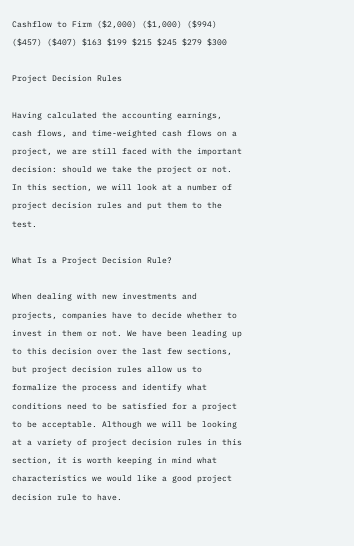Cashflow to Firm ($2,000) ($1,000) ($994) ($457) ($407) $163 $199 $215 $245 $279 $300

Project Decision Rules

Having calculated the accounting earnings, cash flows, and time-weighted cash flows on a project, we are still faced with the important decision: should we take the project or not. In this section, we will look at a number of project decision rules and put them to the test.

What Is a Project Decision Rule?

When dealing with new investments and projects, companies have to decide whether to invest in them or not. We have been leading up to this decision over the last few sections, but project decision rules allow us to formalize the process and identify what conditions need to be satisfied for a project to be acceptable. Although we will be looking at a variety of project decision rules in this section, it is worth keeping in mind what characteristics we would like a good project decision rule to have.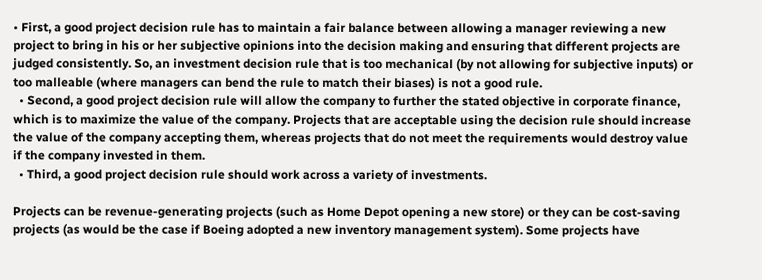• First, a good project decision rule has to maintain a fair balance between allowing a manager reviewing a new project to bring in his or her subjective opinions into the decision making and ensuring that different projects are judged consistently. So, an investment decision rule that is too mechanical (by not allowing for subjective inputs) or too malleable (where managers can bend the rule to match their biases) is not a good rule.
  • Second, a good project decision rule will allow the company to further the stated objective in corporate finance, which is to maximize the value of the company. Projects that are acceptable using the decision rule should increase the value of the company accepting them, whereas projects that do not meet the requirements would destroy value if the company invested in them.
  • Third, a good project decision rule should work across a variety of investments.

Projects can be revenue-generating projects (such as Home Depot opening a new store) or they can be cost-saving projects (as would be the case if Boeing adopted a new inventory management system). Some projects have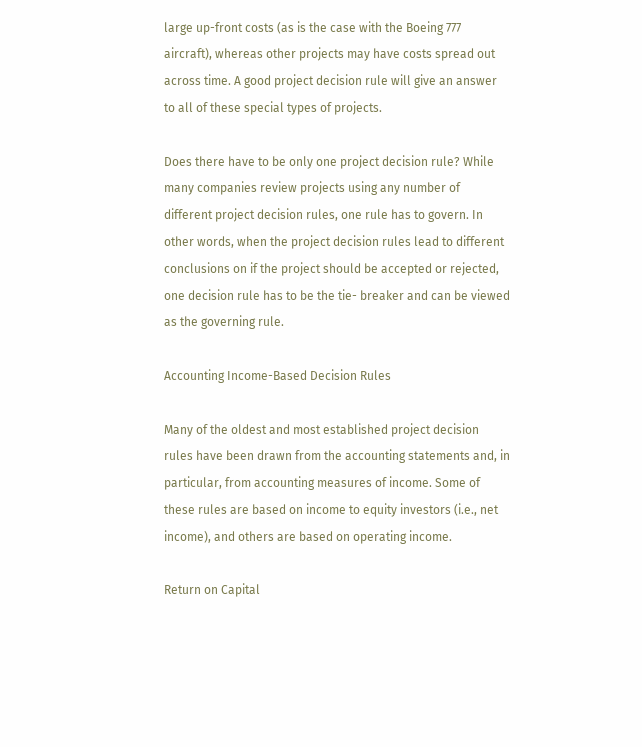large up-front costs (as is the case with the Boeing 777 aircraft), whereas other projects may have costs spread out across time. A good project decision rule will give an answer to all of these special types of projects.

Does there have to be only one project decision rule? While many companies review projects using any number of different project decision rules, one rule has to govern. In other words, when the project decision rules lead to different conclusions on if the project should be accepted or rejected, one decision rule has to be the tie- breaker and can be viewed as the governing rule.

Accounting Income-Based Decision Rules

Many of the oldest and most established project decision rules have been drawn from the accounting statements and, in particular, from accounting measures of income. Some of these rules are based on income to equity investors (i.e., net income), and others are based on operating income.

Return on Capital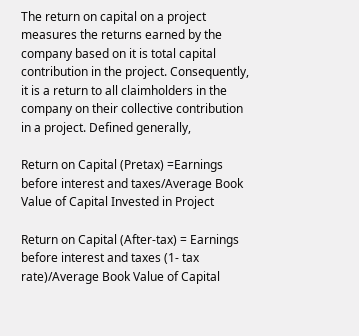The return on capital on a project measures the returns earned by the company based on it is total capital contribution in the project. Consequently, it is a return to all claimholders in the company on their collective contribution in a project. Defined generally,

Return on Capital (Pretax) =Earnings before interest and taxes/Average Book Value of Capital Invested in Project

Return on Capital (After-tax) = Earnings before interest and taxes (1- tax rate)/Average Book Value of Capital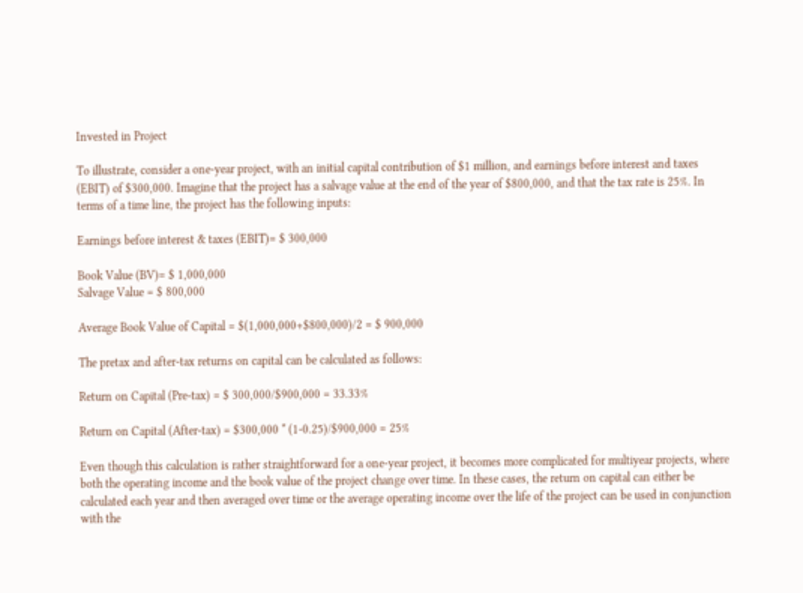Invested in Project

To illustrate, consider a one-year project, with an initial capital contribution of $1 million, and earnings before interest and taxes (EBIT) of $300,000. Imagine that the project has a salvage value at the end of the year of $800,000, and that the tax rate is 25%. In terms of a time line, the project has the following inputs:

Earnings before interest & taxes (EBIT)= $ 300,000

Book Value (BV)= $ 1,000,000
Salvage Value = $ 800,000

Average Book Value of Capital = $(1,000,000+$800,000)/2 = $ 900,000

The pretax and after-tax returns on capital can be calculated as follows:

Return on Capital (Pre-tax) = $ 300,000/$900,000 = 33.33%

Return on Capital (After-tax) = $300,000 * (1-0.25)/$900,000 = 25%

Even though this calculation is rather straightforward for a one-year project, it becomes more complicated for multiyear projects, where both the operating income and the book value of the project change over time. In these cases, the return on capital can either be calculated each year and then averaged over time or the average operating income over the life of the project can be used in conjunction with the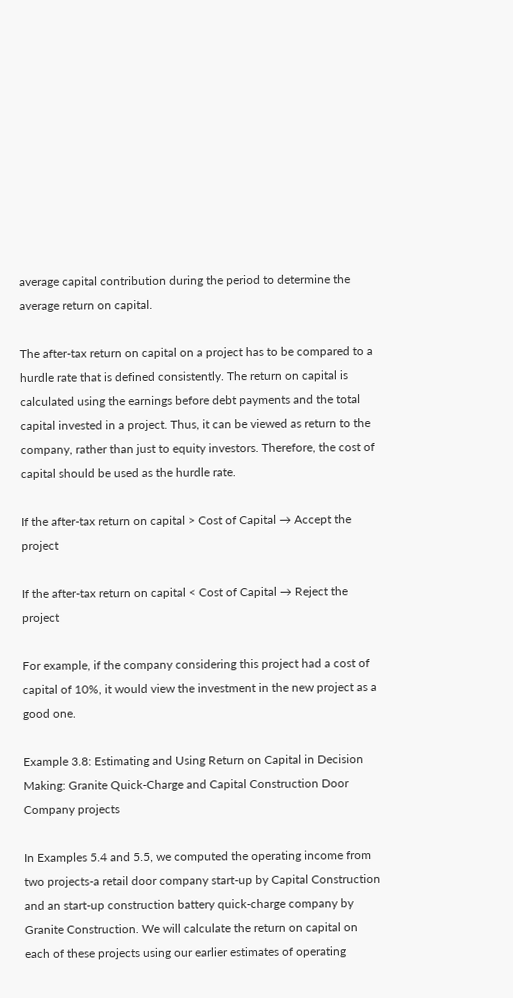average capital contribution during the period to determine the average return on capital.

The after-tax return on capital on a project has to be compared to a hurdle rate that is defined consistently. The return on capital is calculated using the earnings before debt payments and the total capital invested in a project. Thus, it can be viewed as return to the company, rather than just to equity investors. Therefore, the cost of capital should be used as the hurdle rate.

If the after-tax return on capital > Cost of Capital → Accept the project

If the after-tax return on capital < Cost of Capital → Reject the project

For example, if the company considering this project had a cost of capital of 10%, it would view the investment in the new project as a good one.

Example 3.8: Estimating and Using Return on Capital in Decision Making: Granite Quick-Charge and Capital Construction Door Company projects

In Examples 5.4 and 5.5, we computed the operating income from two projects-a retail door company start-up by Capital Construction and an start-up construction battery quick-charge company by Granite Construction. We will calculate the return on capital on each of these projects using our earlier estimates of operating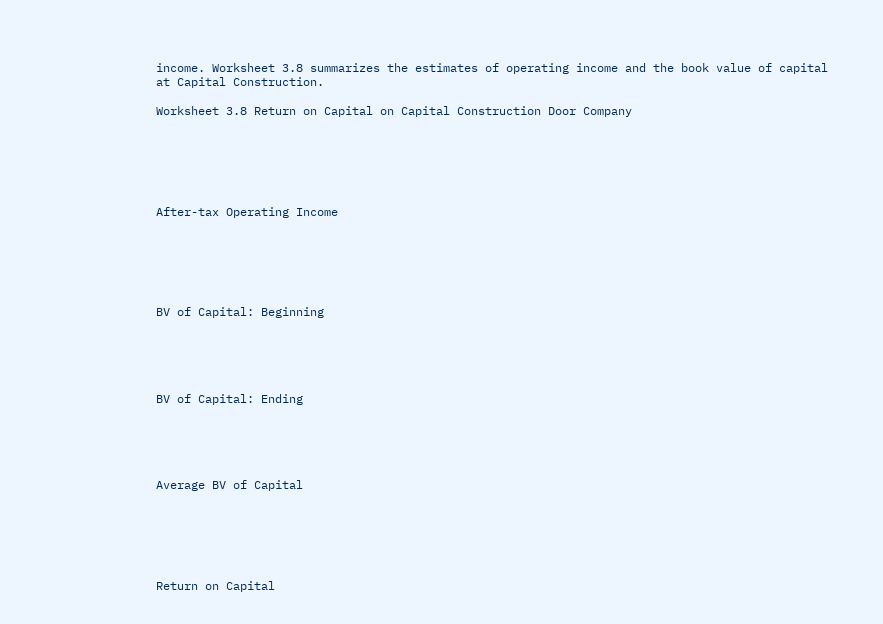income. Worksheet 3.8 summarizes the estimates of operating income and the book value of capital at Capital Construction.

Worksheet 3.8 Return on Capital on Capital Construction Door Company






After-tax Operating Income






BV of Capital: Beginning





BV of Capital: Ending





Average BV of Capital






Return on Capital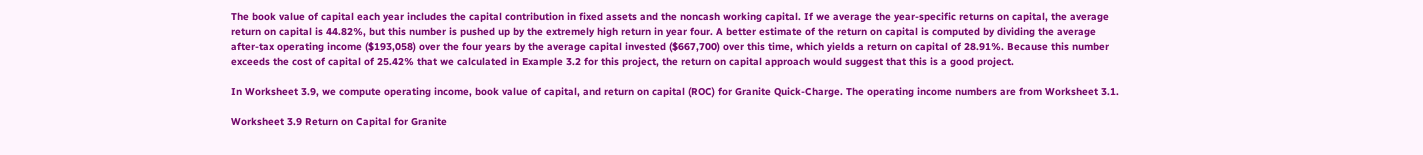The book value of capital each year includes the capital contribution in fixed assets and the noncash working capital. If we average the year-specific returns on capital, the average return on capital is 44.82%, but this number is pushed up by the extremely high return in year four. A better estimate of the return on capital is computed by dividing the average after-tax operating income ($193,058) over the four years by the average capital invested ($667,700) over this time, which yields a return on capital of 28.91%. Because this number exceeds the cost of capital of 25.42% that we calculated in Example 3.2 for this project, the return on capital approach would suggest that this is a good project.

In Worksheet 3.9, we compute operating income, book value of capital, and return on capital (ROC) for Granite Quick-Charge. The operating income numbers are from Worksheet 3.1.

Worksheet 3.9 Return on Capital for Granite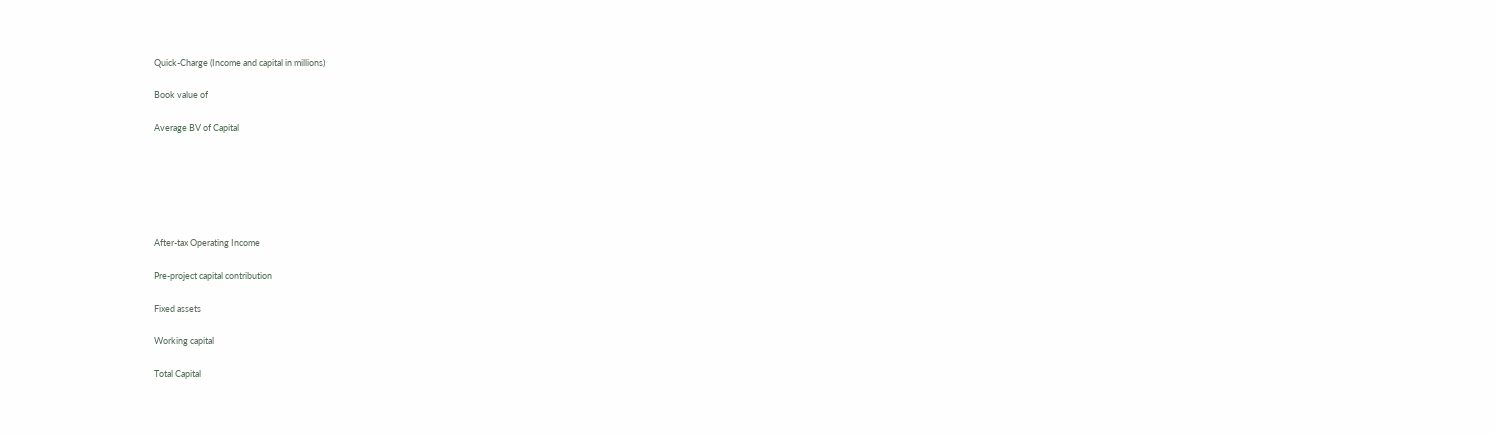Quick-Charge (Income and capital in millions)

Book value of

Average BV of Capital






After-tax Operating Income

Pre-project capital contribution

Fixed assets

Working capital

Total Capital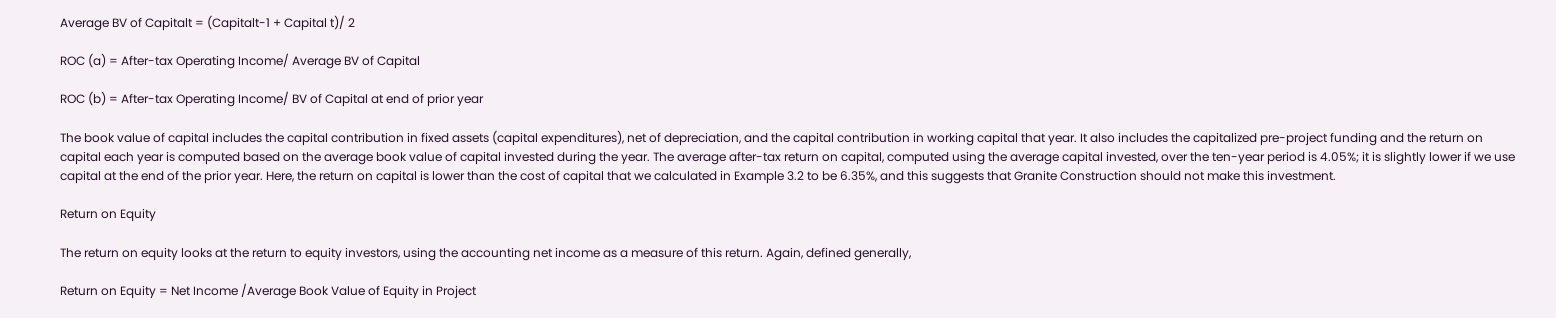Average BV of Capitalt = (Capitalt-1 + Capital t)/ 2

ROC (a) = After-tax Operating Income/ Average BV of Capital

ROC (b) = After-tax Operating Income/ BV of Capital at end of prior year

The book value of capital includes the capital contribution in fixed assets (capital expenditures), net of depreciation, and the capital contribution in working capital that year. It also includes the capitalized pre-project funding and the return on capital each year is computed based on the average book value of capital invested during the year. The average after-tax return on capital, computed using the average capital invested, over the ten-year period is 4.05%; it is slightly lower if we use capital at the end of the prior year. Here, the return on capital is lower than the cost of capital that we calculated in Example 3.2 to be 6.35%, and this suggests that Granite Construction should not make this investment.

Return on Equity

The return on equity looks at the return to equity investors, using the accounting net income as a measure of this return. Again, defined generally,

Return on Equity = Net Income /Average Book Value of Equity in Project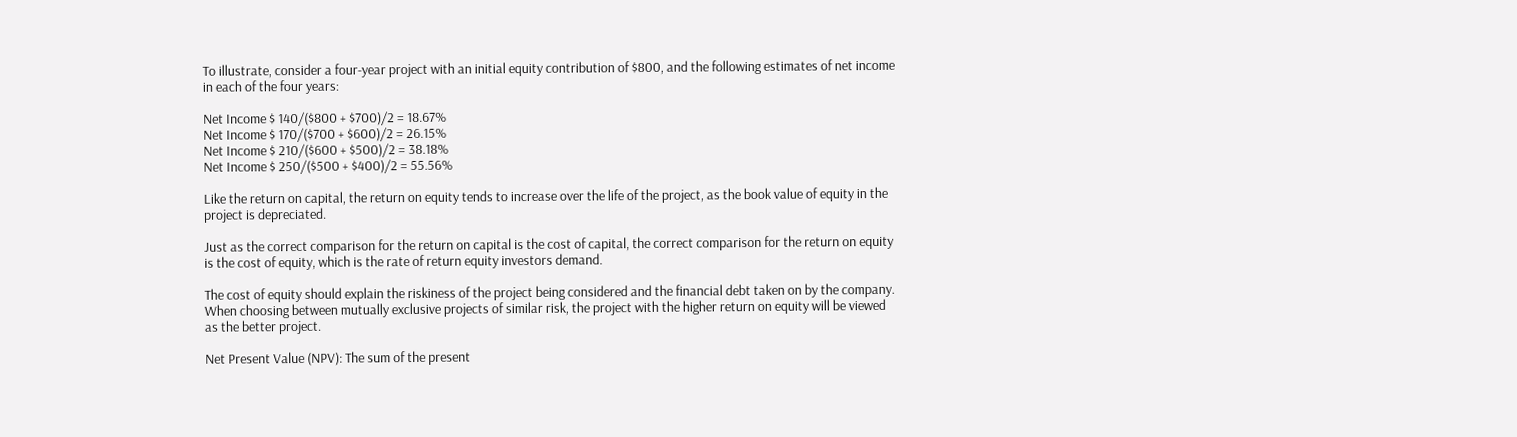To illustrate, consider a four-year project with an initial equity contribution of $800, and the following estimates of net income in each of the four years:

Net Income $ 140/($800 + $700)/2 = 18.67%
Net Income $ 170/($700 + $600)/2 = 26.15%
Net Income $ 210/($600 + $500)/2 = 38.18%
Net Income $ 250/($500 + $400)/2 = 55.56%

Like the return on capital, the return on equity tends to increase over the life of the project, as the book value of equity in the project is depreciated.

Just as the correct comparison for the return on capital is the cost of capital, the correct comparison for the return on equity is the cost of equity, which is the rate of return equity investors demand.

The cost of equity should explain the riskiness of the project being considered and the financial debt taken on by the company. When choosing between mutually exclusive projects of similar risk, the project with the higher return on equity will be viewed as the better project.

Net Present Value (NPV): The sum of the present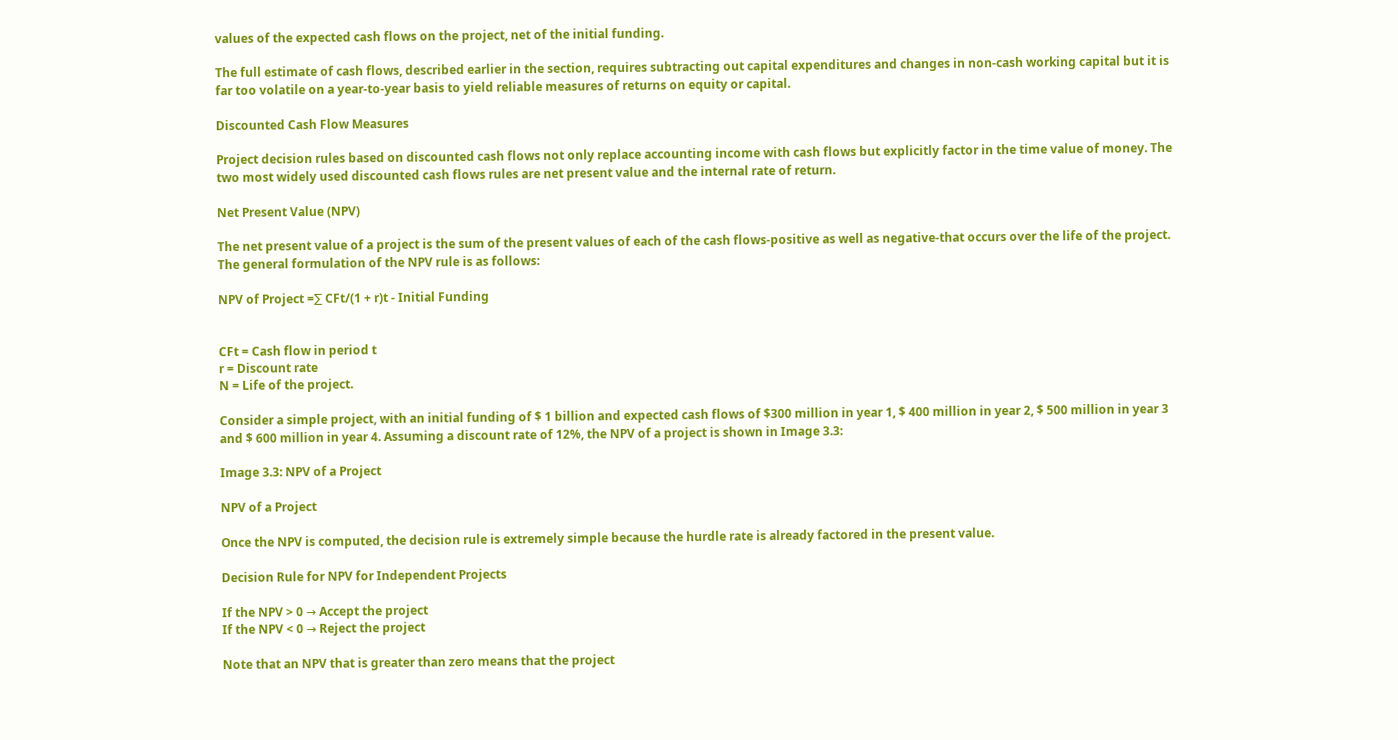values of the expected cash flows on the project, net of the initial funding.

The full estimate of cash flows, described earlier in the section, requires subtracting out capital expenditures and changes in non-cash working capital but it is far too volatile on a year-to-year basis to yield reliable measures of returns on equity or capital.

Discounted Cash Flow Measures

Project decision rules based on discounted cash flows not only replace accounting income with cash flows but explicitly factor in the time value of money. The two most widely used discounted cash flows rules are net present value and the internal rate of return.

Net Present Value (NPV)

The net present value of a project is the sum of the present values of each of the cash flows-positive as well as negative-that occurs over the life of the project. The general formulation of the NPV rule is as follows:

NPV of Project =∑ CFt/(1 + r)t - Initial Funding


CFt = Cash flow in period t
r = Discount rate
N = Life of the project.

Consider a simple project, with an initial funding of $ 1 billion and expected cash flows of $300 million in year 1, $ 400 million in year 2, $ 500 million in year 3 and $ 600 million in year 4. Assuming a discount rate of 12%, the NPV of a project is shown in Image 3.3:

Image 3.3: NPV of a Project

NPV of a Project

Once the NPV is computed, the decision rule is extremely simple because the hurdle rate is already factored in the present value.

Decision Rule for NPV for Independent Projects

If the NPV > 0 → Accept the project
If the NPV < 0 → Reject the project

Note that an NPV that is greater than zero means that the project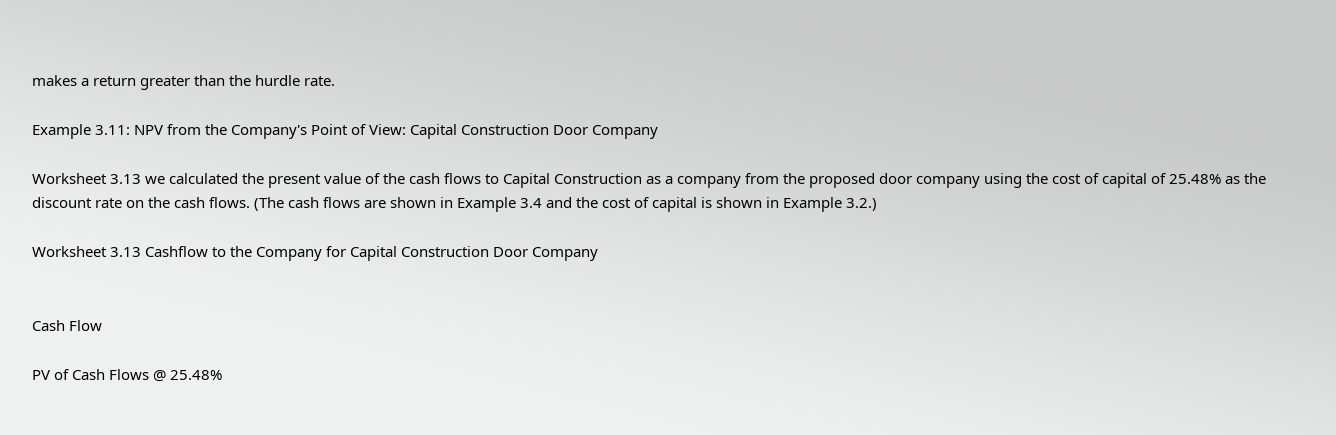makes a return greater than the hurdle rate.

Example 3.11: NPV from the Company's Point of View: Capital Construction Door Company

Worksheet 3.13 we calculated the present value of the cash flows to Capital Construction as a company from the proposed door company using the cost of capital of 25.48% as the discount rate on the cash flows. (The cash flows are shown in Example 3.4 and the cost of capital is shown in Example 3.2.)

Worksheet 3.13 Cashflow to the Company for Capital Construction Door Company


Cash Flow

PV of Cash Flows @ 25.48%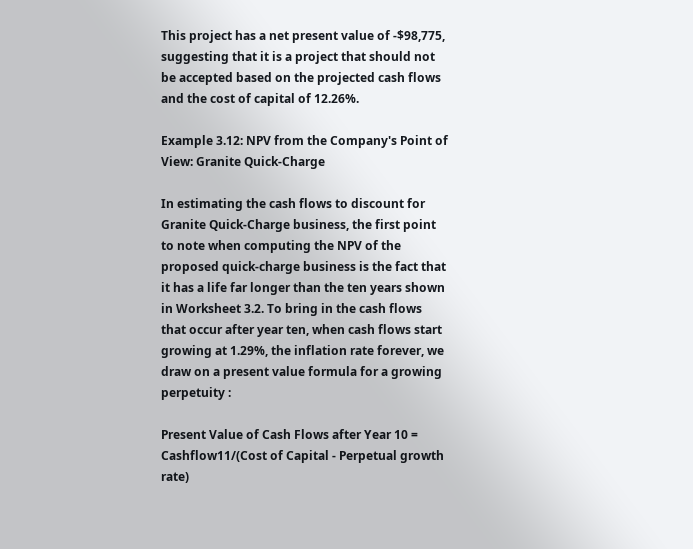This project has a net present value of -$98,775, suggesting that it is a project that should not be accepted based on the projected cash flows and the cost of capital of 12.26%.

Example 3.12: NPV from the Company's Point of View: Granite Quick-Charge

In estimating the cash flows to discount for Granite Quick-Charge business, the first point to note when computing the NPV of the proposed quick-charge business is the fact that it has a life far longer than the ten years shown in Worksheet 3.2. To bring in the cash flows that occur after year ten, when cash flows start growing at 1.29%, the inflation rate forever, we draw on a present value formula for a growing perpetuity :

Present Value of Cash Flows after Year 10 = Cashflow11/(Cost of Capital - Perpetual growth rate)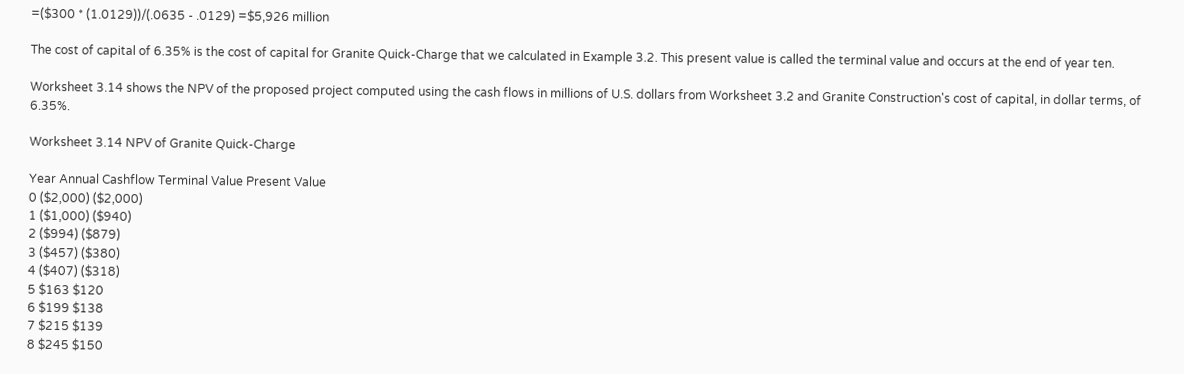=($300 * (1.0129))/(.0635 - .0129) =$5,926 million

The cost of capital of 6.35% is the cost of capital for Granite Quick-Charge that we calculated in Example 3.2. This present value is called the terminal value and occurs at the end of year ten.

Worksheet 3.14 shows the NPV of the proposed project computed using the cash flows in millions of U.S. dollars from Worksheet 3.2 and Granite Construction's cost of capital, in dollar terms, of 6.35%.

Worksheet 3.14 NPV of Granite Quick-Charge

Year Annual Cashflow Terminal Value Present Value
0 ($2,000) ($2,000)
1 ($1,000) ($940)
2 ($994) ($879)
3 ($457) ($380)
4 ($407) ($318)
5 $163 $120
6 $199 $138
7 $215 $139
8 $245 $150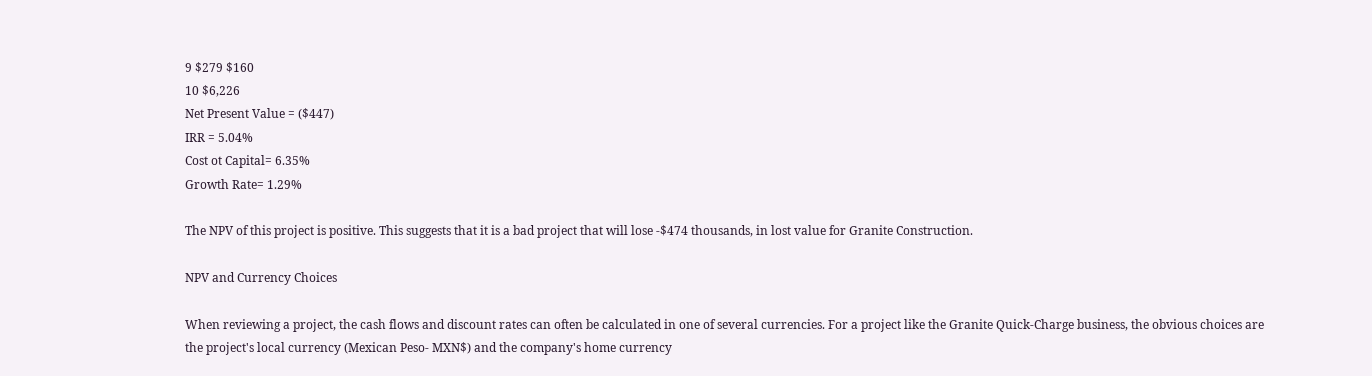9 $279 $160
10 $6,226
Net Present Value = ($447)
IRR = 5.04%
Cost ot Capital= 6.35%
Growth Rate= 1.29%

The NPV of this project is positive. This suggests that it is a bad project that will lose -$474 thousands, in lost value for Granite Construction.

NPV and Currency Choices

When reviewing a project, the cash flows and discount rates can often be calculated in one of several currencies. For a project like the Granite Quick-Charge business, the obvious choices are the project's local currency (Mexican Peso- MXN$) and the company's home currency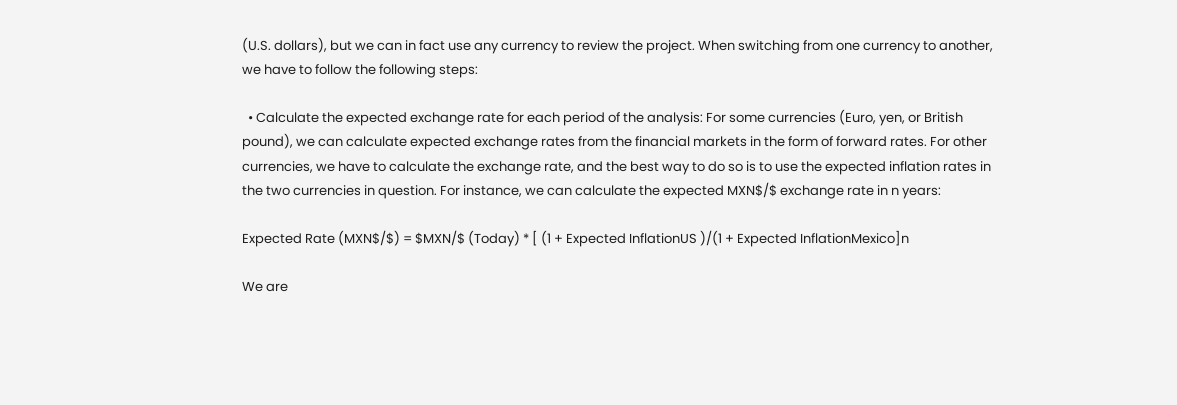(U.S. dollars), but we can in fact use any currency to review the project. When switching from one currency to another, we have to follow the following steps:

  • Calculate the expected exchange rate for each period of the analysis: For some currencies (Euro, yen, or British pound), we can calculate expected exchange rates from the financial markets in the form of forward rates. For other currencies, we have to calculate the exchange rate, and the best way to do so is to use the expected inflation rates in the two currencies in question. For instance, we can calculate the expected MXN$/$ exchange rate in n years:

Expected Rate (MXN$/$) = $MXN/$ (Today) * [ (1 + Expected InflationUS )/(1 + Expected InflationMexico]n

We are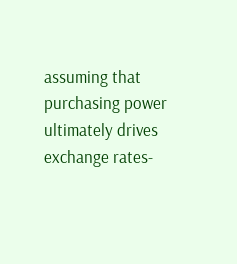assuming that purchasing power ultimately drives exchange rates-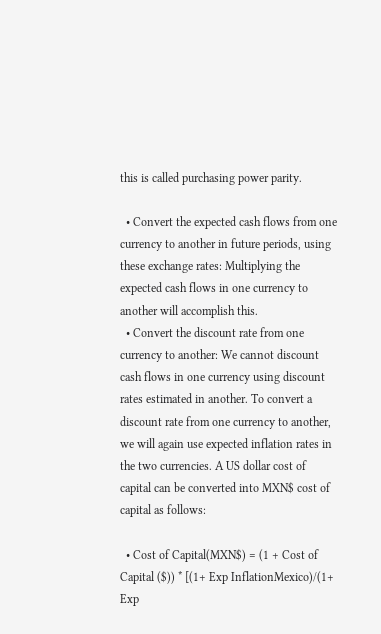this is called purchasing power parity.

  • Convert the expected cash flows from one currency to another in future periods, using these exchange rates: Multiplying the expected cash flows in one currency to another will accomplish this.
  • Convert the discount rate from one currency to another: We cannot discount cash flows in one currency using discount rates estimated in another. To convert a discount rate from one currency to another, we will again use expected inflation rates in the two currencies. A US dollar cost of capital can be converted into MXN$ cost of capital as follows:

  • Cost of Capital(MXN$) = (1 + Cost of Capital ($)) * [(1+ Exp InflationMexico)/(1+ Exp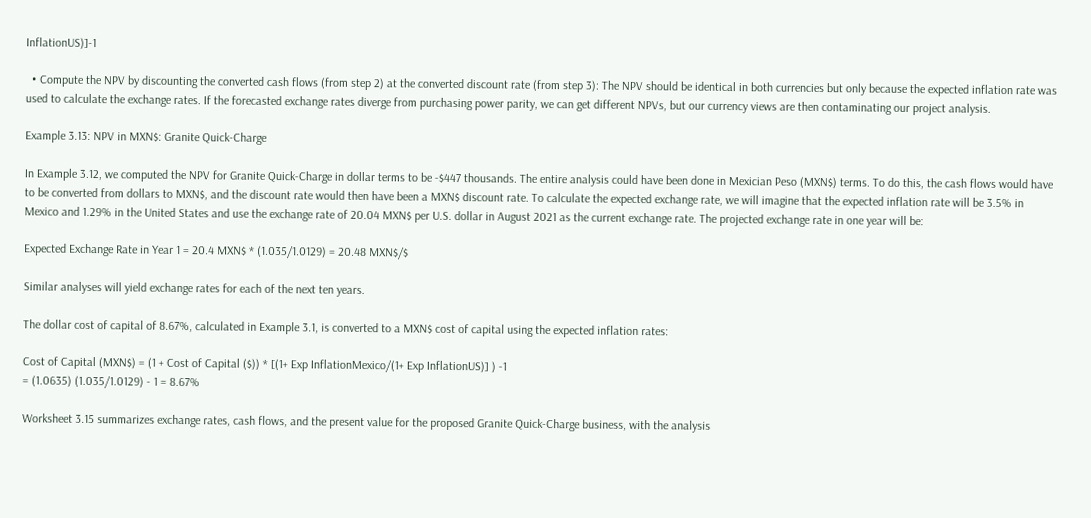InflationUS)]-1

  • Compute the NPV by discounting the converted cash flows (from step 2) at the converted discount rate (from step 3): The NPV should be identical in both currencies but only because the expected inflation rate was used to calculate the exchange rates. If the forecasted exchange rates diverge from purchasing power parity, we can get different NPVs, but our currency views are then contaminating our project analysis.

Example 3.13: NPV in MXN$: Granite Quick-Charge

In Example 3.12, we computed the NPV for Granite Quick-Charge in dollar terms to be -$447 thousands. The entire analysis could have been done in Mexician Peso (MXN$) terms. To do this, the cash flows would have to be converted from dollars to MXN$, and the discount rate would then have been a MXN$ discount rate. To calculate the expected exchange rate, we will imagine that the expected inflation rate will be 3.5% in Mexico and 1.29% in the United States and use the exchange rate of 20.04 MXN$ per U.S. dollar in August 2021 as the current exchange rate. The projected exchange rate in one year will be:

Expected Exchange Rate in Year 1 = 20.4 MXN$ * (1.035/1.0129) = 20.48 MXN$/$

Similar analyses will yield exchange rates for each of the next ten years.

The dollar cost of capital of 8.67%, calculated in Example 3.1, is converted to a MXN$ cost of capital using the expected inflation rates:

Cost of Capital (MXN$) = (1 + Cost of Capital ($)) * [(1+ Exp InflationMexico/(1+ Exp InflationUS)] ) -1
= (1.0635) (1.035/1.0129) - 1 = 8.67%

Worksheet 3.15 summarizes exchange rates, cash flows, and the present value for the proposed Granite Quick-Charge business, with the analysis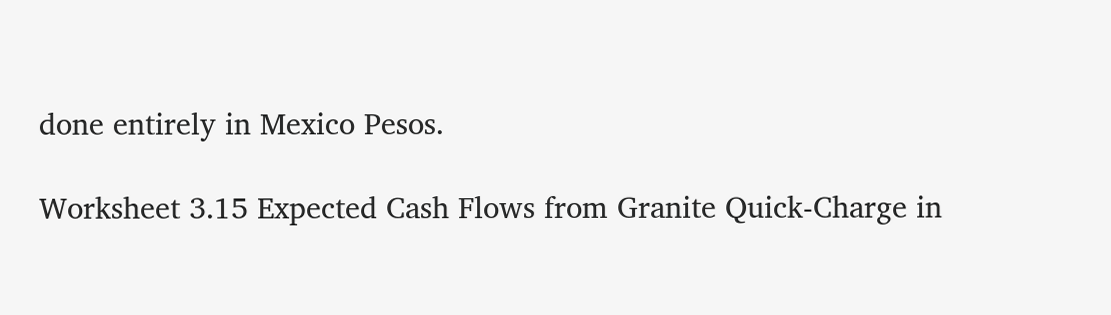done entirely in Mexico Pesos.

Worksheet 3.15 Expected Cash Flows from Granite Quick-Charge in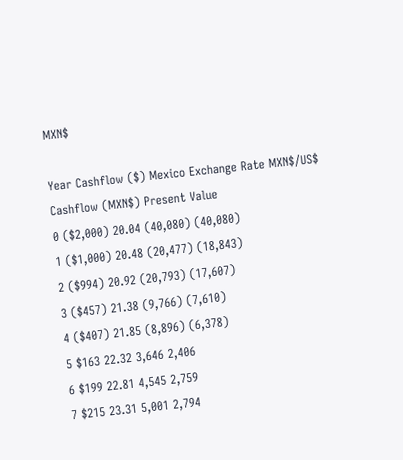MXN$

Year Cashflow ($) Mexico Exchange Rate MXN$/US$ Cashflow (MXN$) Present Value
0 ($2,000) 20.04 (40,080) (40,080)
1 ($1,000) 20.48 (20,477) (18,843)
2 ($994) 20.92 (20,793) (17,607)
3 ($457) 21.38 (9,766) (7,610)
4 ($407) 21.85 (8,896) (6,378)
5 $163 22.32 3,646 2,406
6 $199 22.81 4,545 2,759
7 $215 23.31 5,001 2,794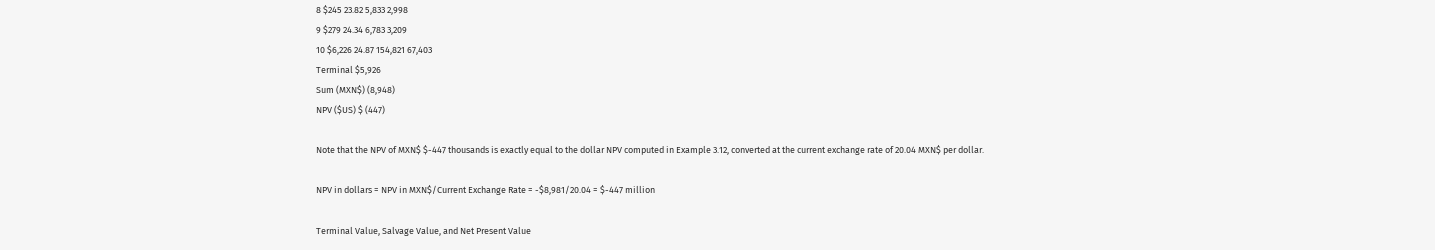8 $245 23.82 5,833 2,998
9 $279 24.34 6,783 3,209
10 $6,226 24.87 154,821 67,403
Terminal $5,926
Sum (MXN$) (8,948)
NPV ($US) $ (447)

Note that the NPV of MXN$ $-447 thousands is exactly equal to the dollar NPV computed in Example 3.12, converted at the current exchange rate of 20.04 MXN$ per dollar.

NPV in dollars = NPV in MXN$/Current Exchange Rate = -$8,981/20.04 = $-447 million

Terminal Value, Salvage Value, and Net Present Value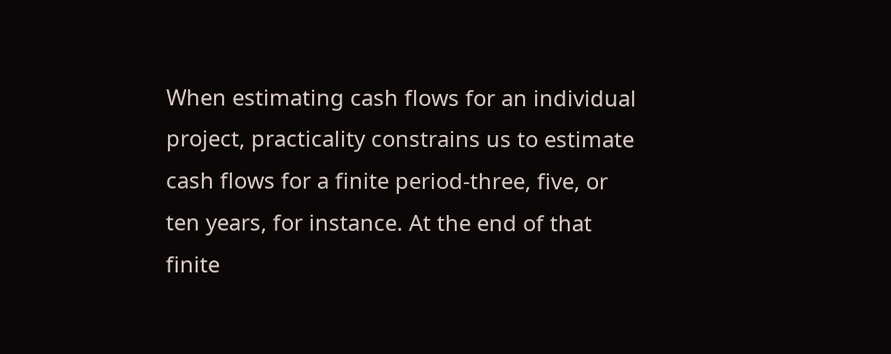When estimating cash flows for an individual project, practicality constrains us to estimate cash flows for a finite period-three, five, or ten years, for instance. At the end of that finite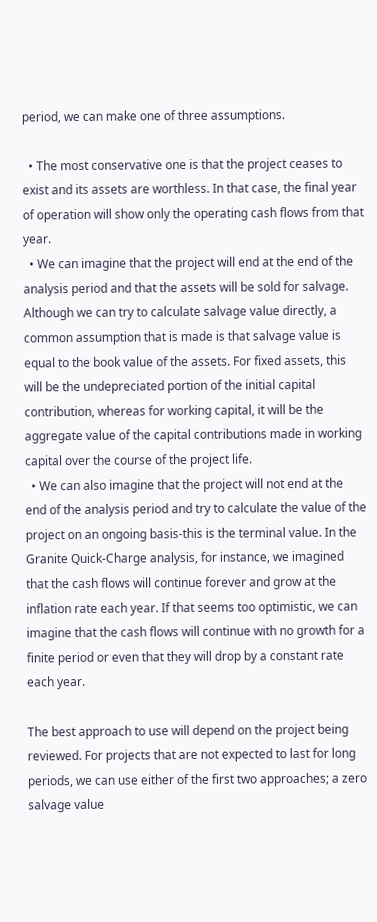period, we can make one of three assumptions.

  • The most conservative one is that the project ceases to exist and its assets are worthless. In that case, the final year of operation will show only the operating cash flows from that year.
  • We can imagine that the project will end at the end of the analysis period and that the assets will be sold for salvage. Although we can try to calculate salvage value directly, a common assumption that is made is that salvage value is equal to the book value of the assets. For fixed assets, this will be the undepreciated portion of the initial capital contribution, whereas for working capital, it will be the aggregate value of the capital contributions made in working capital over the course of the project life.
  • We can also imagine that the project will not end at the end of the analysis period and try to calculate the value of the project on an ongoing basis-this is the terminal value. In the Granite Quick-Charge analysis, for instance, we imagined that the cash flows will continue forever and grow at the inflation rate each year. If that seems too optimistic, we can imagine that the cash flows will continue with no growth for a finite period or even that they will drop by a constant rate each year.

The best approach to use will depend on the project being reviewed. For projects that are not expected to last for long periods, we can use either of the first two approaches; a zero salvage value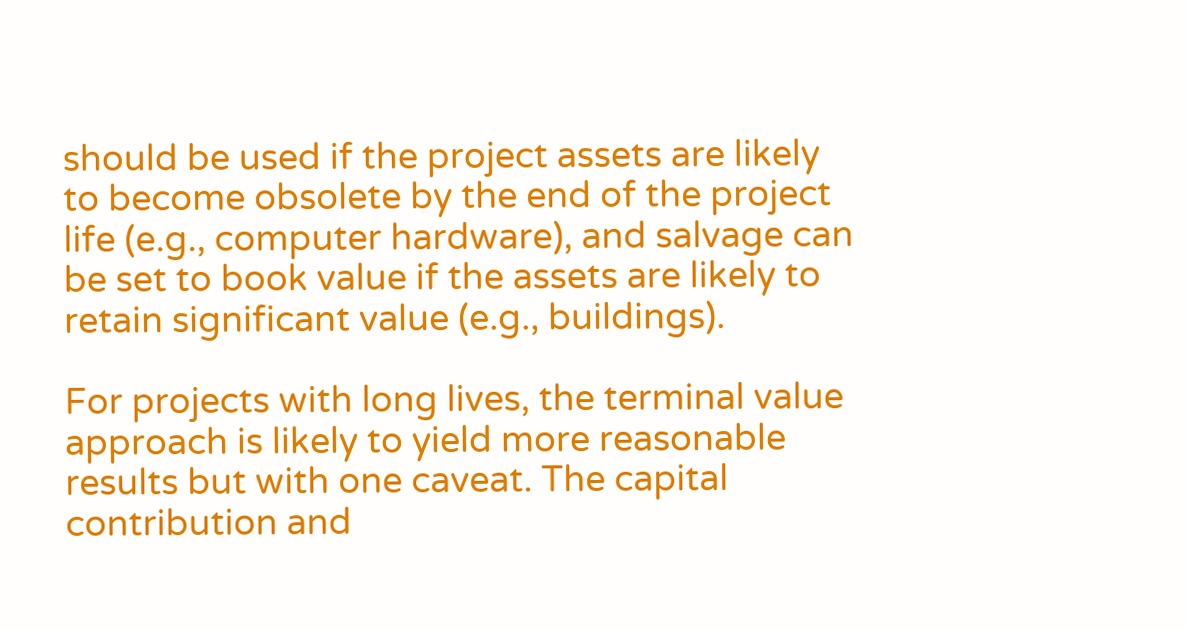should be used if the project assets are likely to become obsolete by the end of the project life (e.g., computer hardware), and salvage can be set to book value if the assets are likely to retain significant value (e.g., buildings).

For projects with long lives, the terminal value approach is likely to yield more reasonable results but with one caveat. The capital contribution and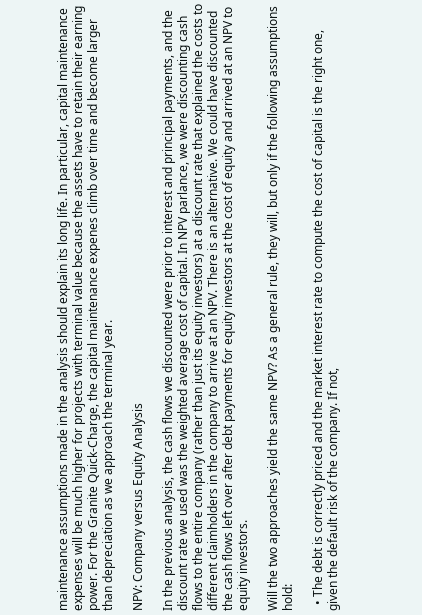maintenance assumptions made in the analysis should explain its long life. In particular, capital maintenance expenses will be much higher for projects with terminal value because the assets have to retain their earning power. For the Granite Quick-Charge, the capital maintenance expenes climb over time and become larger than depreciation as we approach the terminal year.

NPV: Company versus Equity Analysis

In the previous analysis, the cash flows we discounted were prior to interest and principal payments, and the discount rate we used was the weighted average cost of capital. In NPV parlance, we were discounting cash flows to the entire company (rather than just its equity investors) at a discount rate that explained the costs to different claimholders in the company to arrive at an NPV. There is an alternative. We could have discounted the cash flows left over after debt payments for equity investors at the cost of equity and arrived at an NPV to equity investors.

Will the two approaches yield the same NPV? As a general rule, they will, but only if the following assumptions hold:

  • The debt is correctly priced and the market interest rate to compute the cost of capital is the right one, given the default risk of the company. If not,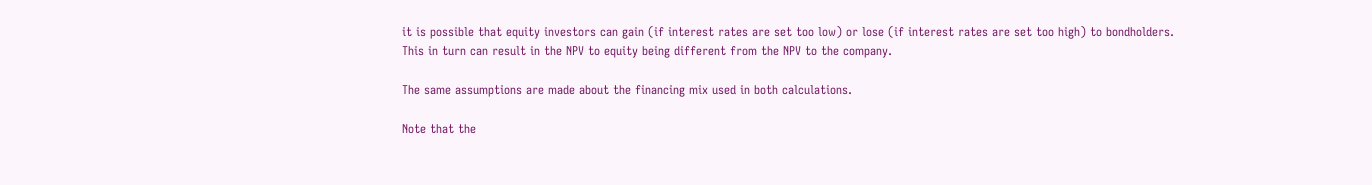it is possible that equity investors can gain (if interest rates are set too low) or lose (if interest rates are set too high) to bondholders. This in turn can result in the NPV to equity being different from the NPV to the company.

The same assumptions are made about the financing mix used in both calculations.

Note that the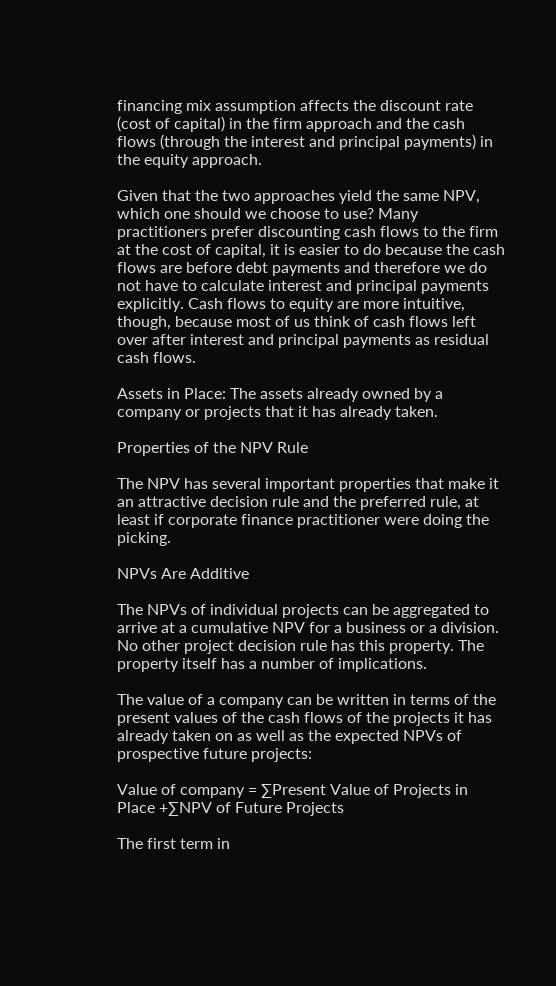financing mix assumption affects the discount rate (cost of capital) in the firm approach and the cash flows (through the interest and principal payments) in the equity approach.

Given that the two approaches yield the same NPV, which one should we choose to use? Many practitioners prefer discounting cash flows to the firm at the cost of capital, it is easier to do because the cash flows are before debt payments and therefore we do not have to calculate interest and principal payments explicitly. Cash flows to equity are more intuitive, though, because most of us think of cash flows left over after interest and principal payments as residual cash flows.

Assets in Place: The assets already owned by a company or projects that it has already taken.

Properties of the NPV Rule

The NPV has several important properties that make it an attractive decision rule and the preferred rule, at least if corporate finance practitioner were doing the picking.

NPVs Are Additive

The NPVs of individual projects can be aggregated to arrive at a cumulative NPV for a business or a division. No other project decision rule has this property. The property itself has a number of implications.

The value of a company can be written in terms of the present values of the cash flows of the projects it has already taken on as well as the expected NPVs of prospective future projects:

Value of company = ∑Present Value of Projects in Place +∑NPV of Future Projects

The first term in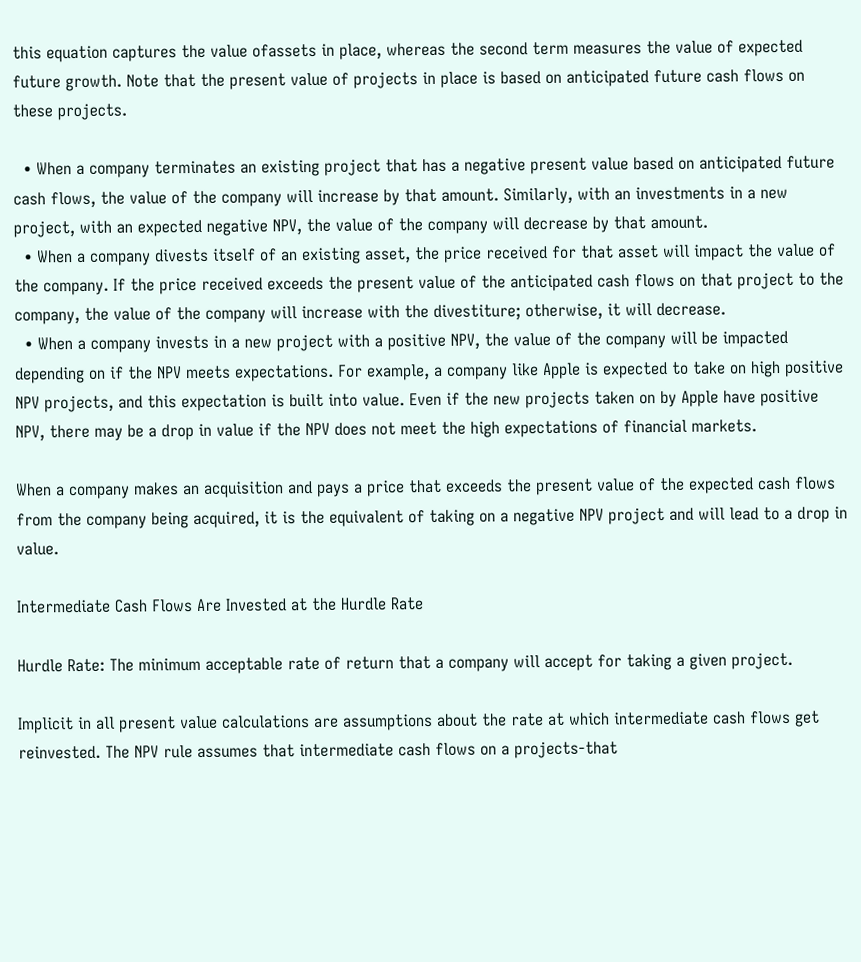this equation captures the value ofassets in place, whereas the second term measures the value of expected future growth. Note that the present value of projects in place is based on anticipated future cash flows on these projects.

  • When a company terminates an existing project that has a negative present value based on anticipated future cash flows, the value of the company will increase by that amount. Similarly, with an investments in a new project, with an expected negative NPV, the value of the company will decrease by that amount.
  • When a company divests itself of an existing asset, the price received for that asset will impact the value of the company. If the price received exceeds the present value of the anticipated cash flows on that project to the company, the value of the company will increase with the divestiture; otherwise, it will decrease.
  • When a company invests in a new project with a positive NPV, the value of the company will be impacted depending on if the NPV meets expectations. For example, a company like Apple is expected to take on high positive NPV projects, and this expectation is built into value. Even if the new projects taken on by Apple have positive NPV, there may be a drop in value if the NPV does not meet the high expectations of financial markets.

When a company makes an acquisition and pays a price that exceeds the present value of the expected cash flows from the company being acquired, it is the equivalent of taking on a negative NPV project and will lead to a drop in value.

Intermediate Cash Flows Are Invested at the Hurdle Rate

Hurdle Rate: The minimum acceptable rate of return that a company will accept for taking a given project.

Implicit in all present value calculations are assumptions about the rate at which intermediate cash flows get reinvested. The NPV rule assumes that intermediate cash flows on a projects-that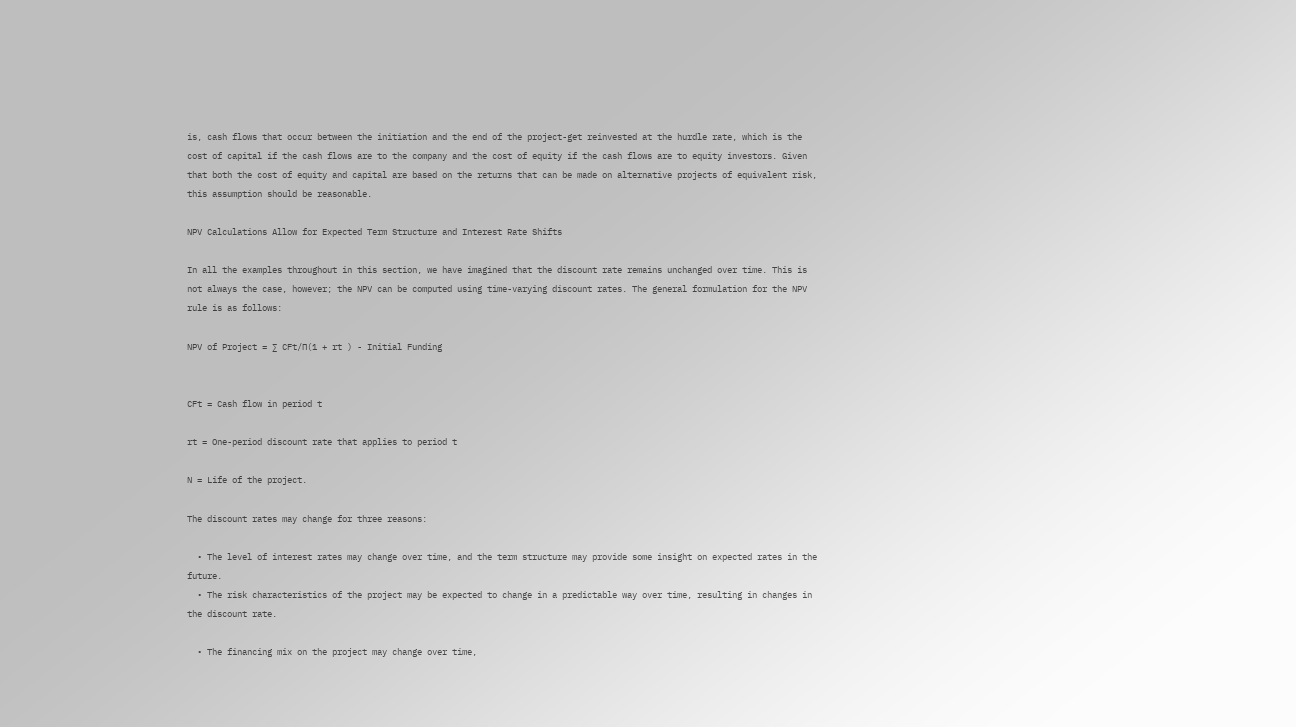is, cash flows that occur between the initiation and the end of the project-get reinvested at the hurdle rate, which is the cost of capital if the cash flows are to the company and the cost of equity if the cash flows are to equity investors. Given that both the cost of equity and capital are based on the returns that can be made on alternative projects of equivalent risk, this assumption should be reasonable.

NPV Calculations Allow for Expected Term Structure and Interest Rate Shifts

In all the examples throughout in this section, we have imagined that the discount rate remains unchanged over time. This is not always the case, however; the NPV can be computed using time-varying discount rates. The general formulation for the NPV rule is as follows:

NPV of Project = ∑ CFt/∏(1 + rt ) - Initial Funding


CFt = Cash flow in period t

rt = One-period discount rate that applies to period t

N = Life of the project.

The discount rates may change for three reasons:

  • The level of interest rates may change over time, and the term structure may provide some insight on expected rates in the future.
  • The risk characteristics of the project may be expected to change in a predictable way over time, resulting in changes in the discount rate.

  • The financing mix on the project may change over time,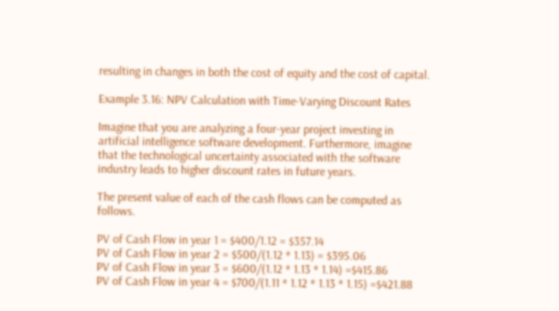resulting in changes in both the cost of equity and the cost of capital.

Example 3.16: NPV Calculation with Time-Varying Discount Rates

Imagine that you are analyzing a four-year project investing in artificial intelligence software development. Furthermore, imagine that the technological uncertainty associated with the software industry leads to higher discount rates in future years.

The present value of each of the cash flows can be computed as follows.

PV of Cash Flow in year 1 = $400/1.12 = $357.14
PV of Cash Flow in year 2 = $500/(1.12 * 1.13) = $395.06
PV of Cash Flow in year 3 = $600/(1.12 * 1.13 * 1.14) =$415.86
PV of Cash Flow in year 4 = $700/(1.11 * 1.12 * 1.13 * 1.15) =$421.88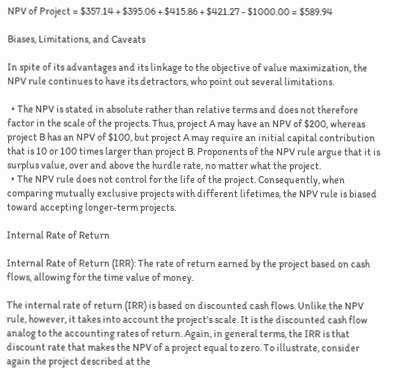NPV of Project = $357.14 + $395.06 + $415.86 + $421.27 - $1000.00 = $589.94

Biases, Limitations, and Caveats

In spite of its advantages and its linkage to the objective of value maximization, the NPV rule continues to have its detractors, who point out several limitations.

  • The NPV is stated in absolute rather than relative terms and does not therefore factor in the scale of the projects. Thus, project A may have an NPV of $200, whereas project B has an NPV of $100, but project A may require an initial capital contribution that is 10 or 100 times larger than project B. Proponents of the NPV rule argue that it is surplus value, over and above the hurdle rate, no matter what the project.
  • The NPV rule does not control for the life of the project. Consequently, when comparing mutually exclusive projects with different lifetimes, the NPV rule is biased toward accepting longer-term projects.

Internal Rate of Return

Internal Rate of Return (IRR): The rate of return earned by the project based on cash flows, allowing for the time value of money.

The internal rate of return (IRR) is based on discounted cash flows. Unlike the NPV rule, however, it takes into account the project's scale. It is the discounted cash flow analog to the accounting rates of return. Again, in general terms, the IRR is that discount rate that makes the NPV of a project equal to zero. To illustrate, consider again the project described at the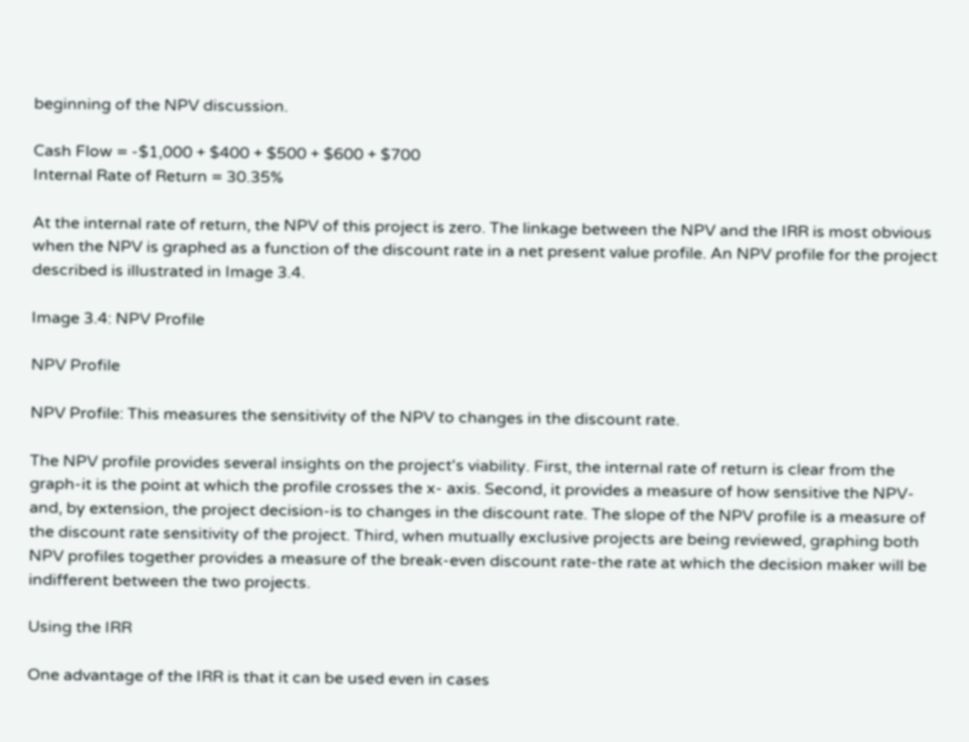beginning of the NPV discussion.

Cash Flow = -$1,000 + $400 + $500 + $600 + $700
Internal Rate of Return = 30.35%

At the internal rate of return, the NPV of this project is zero. The linkage between the NPV and the IRR is most obvious when the NPV is graphed as a function of the discount rate in a net present value profile. An NPV profile for the project described is illustrated in Image 3.4.

Image 3.4: NPV Profile

NPV Profile

NPV Profile: This measures the sensitivity of the NPV to changes in the discount rate.

The NPV profile provides several insights on the project's viability. First, the internal rate of return is clear from the graph-it is the point at which the profile crosses the x- axis. Second, it provides a measure of how sensitive the NPV-and, by extension, the project decision-is to changes in the discount rate. The slope of the NPV profile is a measure of the discount rate sensitivity of the project. Third, when mutually exclusive projects are being reviewed, graphing both NPV profiles together provides a measure of the break-even discount rate-the rate at which the decision maker will be indifferent between the two projects.

Using the IRR

One advantage of the IRR is that it can be used even in cases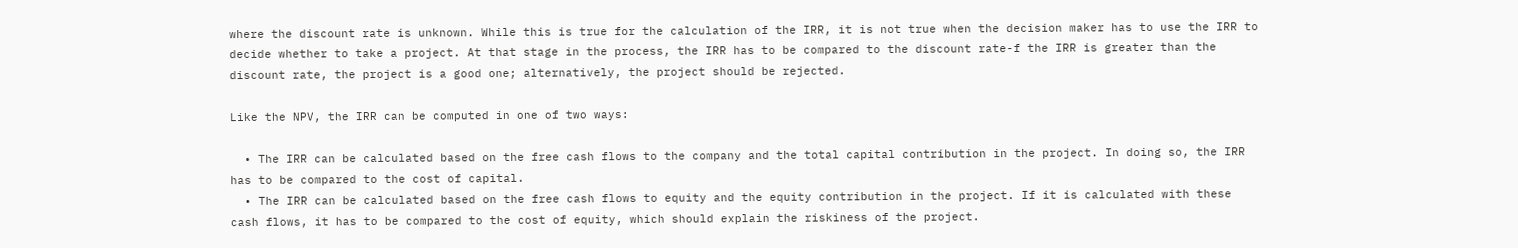where the discount rate is unknown. While this is true for the calculation of the IRR, it is not true when the decision maker has to use the IRR to decide whether to take a project. At that stage in the process, the IRR has to be compared to the discount rate-f the IRR is greater than the discount rate, the project is a good one; alternatively, the project should be rejected.

Like the NPV, the IRR can be computed in one of two ways:

  • The IRR can be calculated based on the free cash flows to the company and the total capital contribution in the project. In doing so, the IRR has to be compared to the cost of capital.
  • The IRR can be calculated based on the free cash flows to equity and the equity contribution in the project. If it is calculated with these cash flows, it has to be compared to the cost of equity, which should explain the riskiness of the project.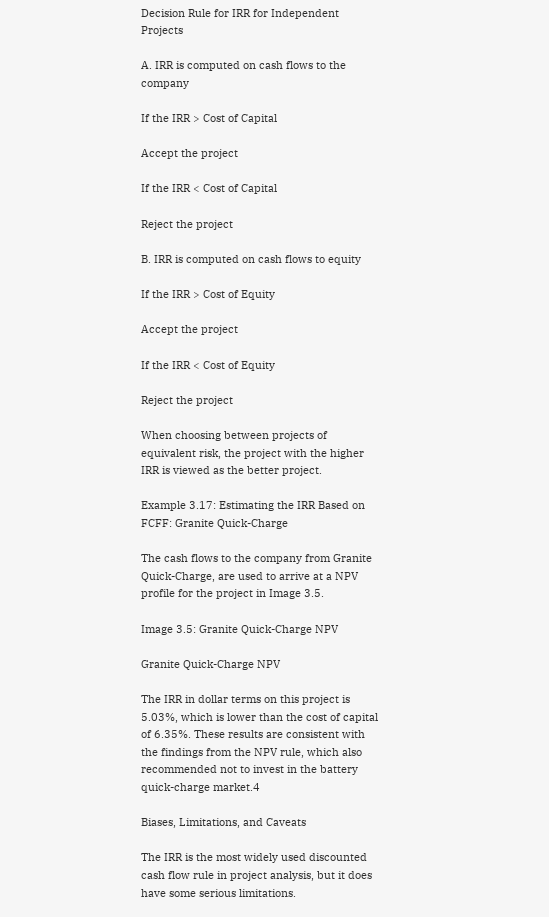Decision Rule for IRR for Independent Projects

A. IRR is computed on cash flows to the company

If the IRR > Cost of Capital

Accept the project

If the IRR < Cost of Capital

Reject the project

B. IRR is computed on cash flows to equity

If the IRR > Cost of Equity

Accept the project

If the IRR < Cost of Equity

Reject the project

When choosing between projects of equivalent risk, the project with the higher IRR is viewed as the better project.

Example 3.17: Estimating the IRR Based on FCFF: Granite Quick-Charge

The cash flows to the company from Granite Quick-Charge, are used to arrive at a NPV profile for the project in Image 3.5.

Image 3.5: Granite Quick-Charge NPV

Granite Quick-Charge NPV

The IRR in dollar terms on this project is 5.03%, which is lower than the cost of capital of 6.35%. These results are consistent with the findings from the NPV rule, which also recommended not to invest in the battery quick-charge market.4

Biases, Limitations, and Caveats

The IRR is the most widely used discounted cash flow rule in project analysis, but it does have some serious limitations.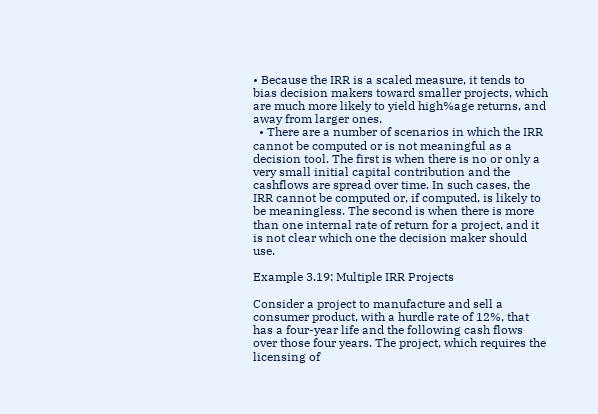• Because the IRR is a scaled measure, it tends to bias decision makers toward smaller projects, which are much more likely to yield high%age returns, and away from larger ones.
  • There are a number of scenarios in which the IRR cannot be computed or is not meaningful as a decision tool. The first is when there is no or only a very small initial capital contribution and the cashflows are spread over time. In such cases, the IRR cannot be computed or, if computed, is likely to be meaningless. The second is when there is more than one internal rate of return for a project, and it is not clear which one the decision maker should use.

Example 3.19: Multiple IRR Projects

Consider a project to manufacture and sell a consumer product, with a hurdle rate of 12%, that has a four-year life and the following cash flows over those four years. The project, which requires the licensing of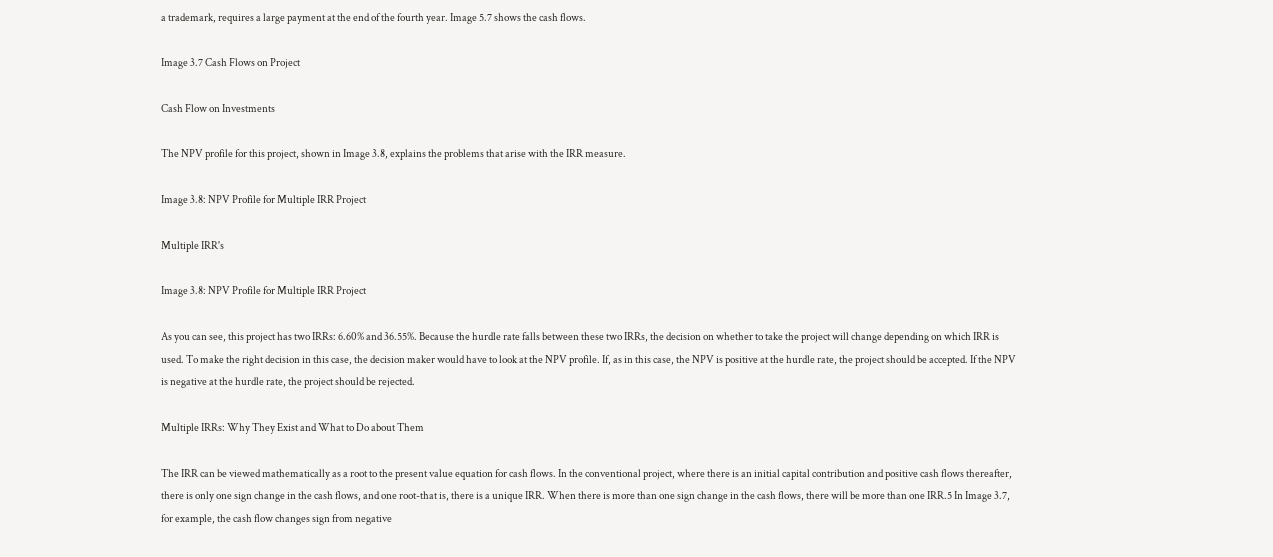a trademark, requires a large payment at the end of the fourth year. Image 5.7 shows the cash flows.

Image 3.7 Cash Flows on Project

Cash Flow on Investments

The NPV profile for this project, shown in Image 3.8, explains the problems that arise with the IRR measure.

Image 3.8: NPV Profile for Multiple IRR Project

Multiple IRR's

Image 3.8: NPV Profile for Multiple IRR Project

As you can see, this project has two IRRs: 6.60% and 36.55%. Because the hurdle rate falls between these two IRRs, the decision on whether to take the project will change depending on which IRR is used. To make the right decision in this case, the decision maker would have to look at the NPV profile. If, as in this case, the NPV is positive at the hurdle rate, the project should be accepted. If the NPV is negative at the hurdle rate, the project should be rejected.

Multiple IRRs: Why They Exist and What to Do about Them

The IRR can be viewed mathematically as a root to the present value equation for cash flows. In the conventional project, where there is an initial capital contribution and positive cash flows thereafter, there is only one sign change in the cash flows, and one root-that is, there is a unique IRR. When there is more than one sign change in the cash flows, there will be more than one IRR.5 In Image 3.7, for example, the cash flow changes sign from negative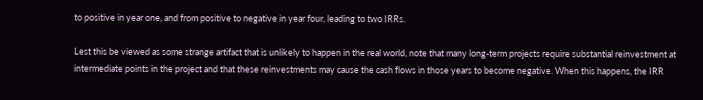to positive in year one, and from positive to negative in year four, leading to two IRRs.

Lest this be viewed as some strange artifact that is unlikely to happen in the real world, note that many long-term projects require substantial reinvestment at intermediate points in the project and that these reinvestments may cause the cash flows in those years to become negative. When this happens, the IRR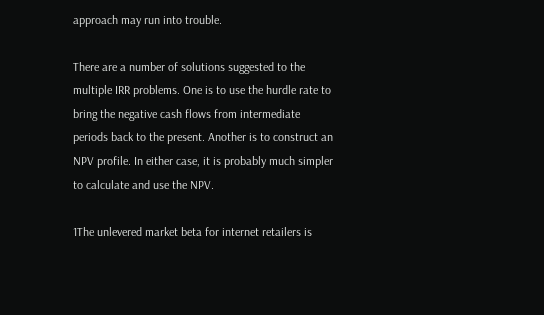approach may run into trouble.

There are a number of solutions suggested to the multiple IRR problems. One is to use the hurdle rate to bring the negative cash flows from intermediate periods back to the present. Another is to construct an NPV profile. In either case, it is probably much simpler to calculate and use the NPV.

1The unlevered market beta for internet retailers is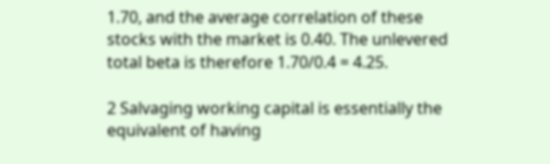1.70, and the average correlation of these stocks with the market is 0.40. The unlevered total beta is therefore 1.70/0.4 = 4.25.

2 Salvaging working capital is essentially the equivalent of having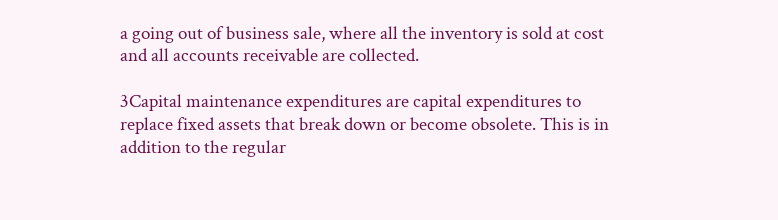a going out of business sale, where all the inventory is sold at cost and all accounts receivable are collected.

3Capital maintenance expenditures are capital expenditures to replace fixed assets that break down or become obsolete. This is in addition to the regular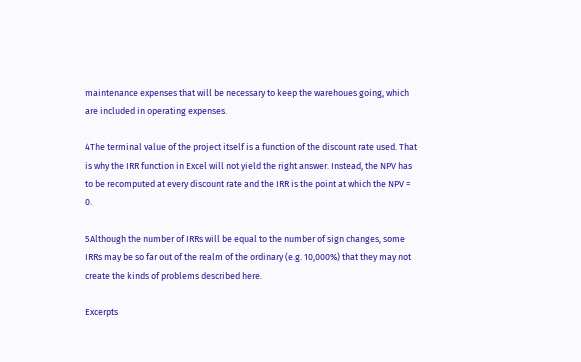maintenance expenses that will be necessary to keep the warehoues going, which are included in operating expenses.

4The terminal value of the project itself is a function of the discount rate used. That is why the IRR function in Excel will not yield the right answer. Instead, the NPV has to be recomputed at every discount rate and the IRR is the point at which the NPV = 0.

5Although the number of IRRs will be equal to the number of sign changes, some IRRs may be so far out of the realm of the ordinary (e.g. 10,000%) that they may not create the kinds of problems described here.

Excerpts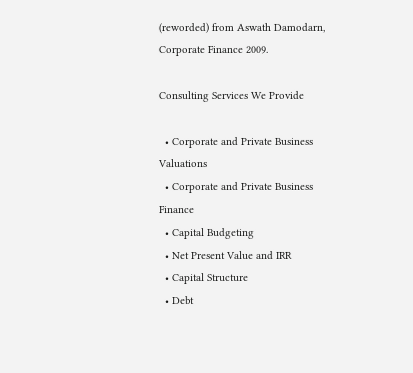(reworded) from Aswath Damodarn, Corporate Finance 2009.

Consulting Services We Provide

  • Corporate and Private Business Valuations
  • Corporate and Private Business Finance
  • Capital Budgeting
  • Net Present Value and IRR
  • Capital Structure
  • Debt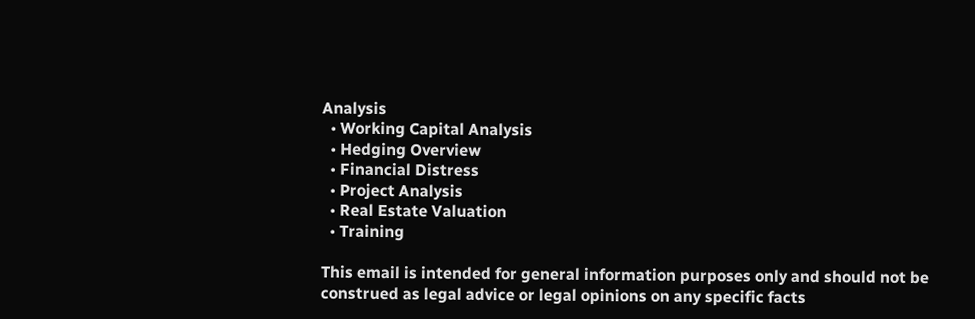Analysis
  • Working Capital Analysis
  • Hedging Overview
  • Financial Distress
  • Project Analysis
  • Real Estate Valuation
  • Training

This email is intended for general information purposes only and should not be construed as legal advice or legal opinions on any specific facts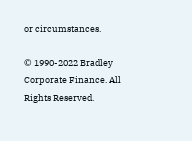or circumstances.

© 1990-2022 Bradley Corporate Finance. All Rights Reserved.